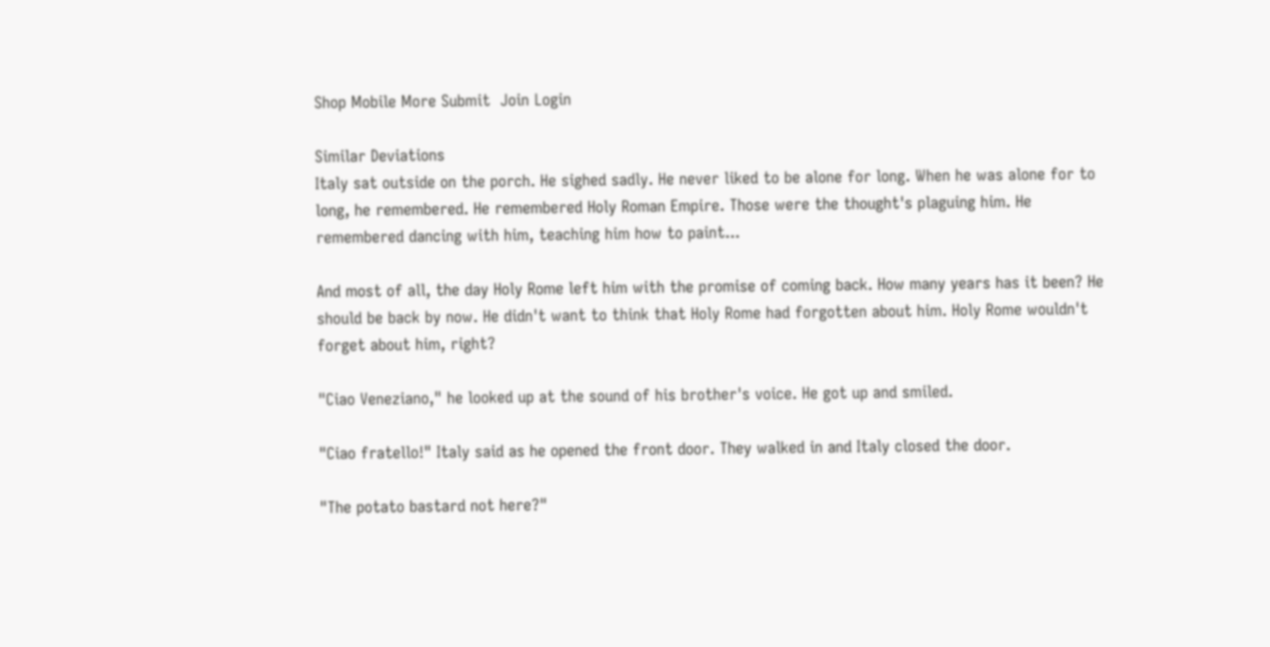Shop Mobile More Submit  Join Login

Similar Deviations
Italy sat outside on the porch. He sighed sadly. He never liked to be alone for long. When he was alone for to long, he remembered. He remembered Holy Roman Empire. Those were the thought's plaguing him. He remembered dancing with him, teaching him how to paint...

And most of all, the day Holy Rome left him with the promise of coming back. How many years has it been? He should be back by now. He didn't want to think that Holy Rome had forgotten about him. Holy Rome wouldn't forget about him, right?

"Ciao Veneziano," he looked up at the sound of his brother's voice. He got up and smiled.

"Ciao fratello!" Italy said as he opened the front door. They walked in and Italy closed the door.

"The potato bastard not here?"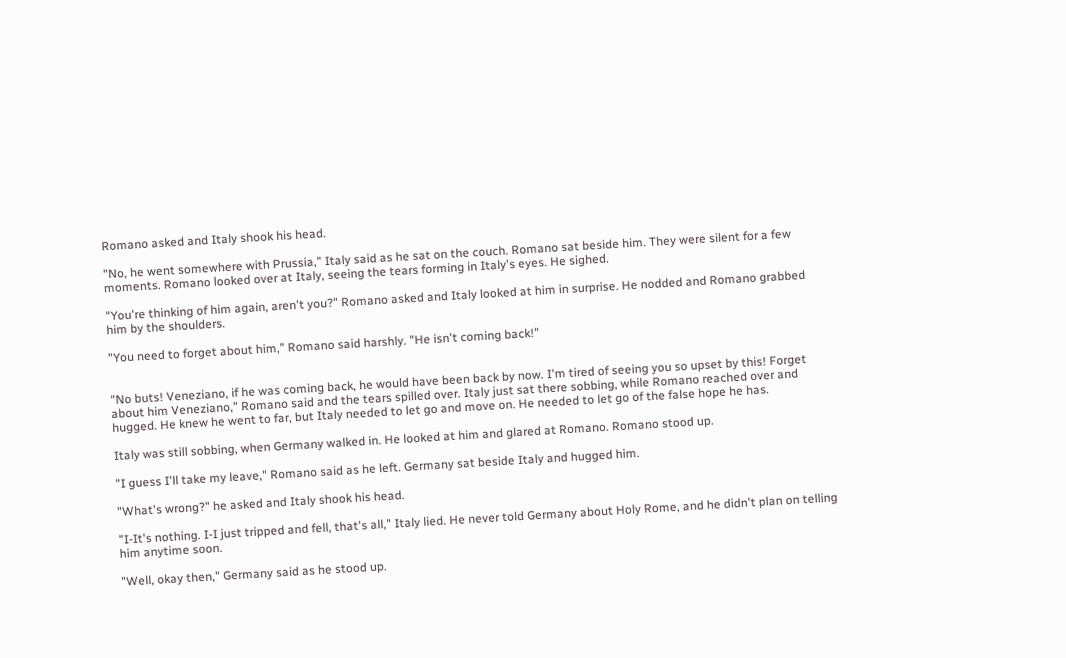Romano asked and Italy shook his head.

"No, he went somewhere with Prussia," Italy said as he sat on the couch. Romano sat beside him. They were silent for a few moments. Romano looked over at Italy, seeing the tears forming in Italy's eyes. He sighed.

"You're thinking of him again, aren't you?" Romano asked and Italy looked at him in surprise. He nodded and Romano grabbed him by the shoulders.

"You need to forget about him," Romano said harshly. "He isn't coming back!"


"No buts! Veneziano, if he was coming back, he would have been back by now. I'm tired of seeing you so upset by this! Forget about him Veneziano," Romano said and the tears spilled over. Italy just sat there sobbing, while Romano reached over and hugged. He knew he went to far, but Italy needed to let go and move on. He needed to let go of the false hope he has.

Italy was still sobbing, when Germany walked in. He looked at him and glared at Romano. Romano stood up.

"I guess I'll take my leave," Romano said as he left. Germany sat beside Italy and hugged him.

"What's wrong?" he asked and Italy shook his head.

"I-It's nothing. I-I just tripped and fell, that's all," Italy lied. He never told Germany about Holy Rome, and he didn't plan on telling him anytime soon.

"Well, okay then," Germany said as he stood up.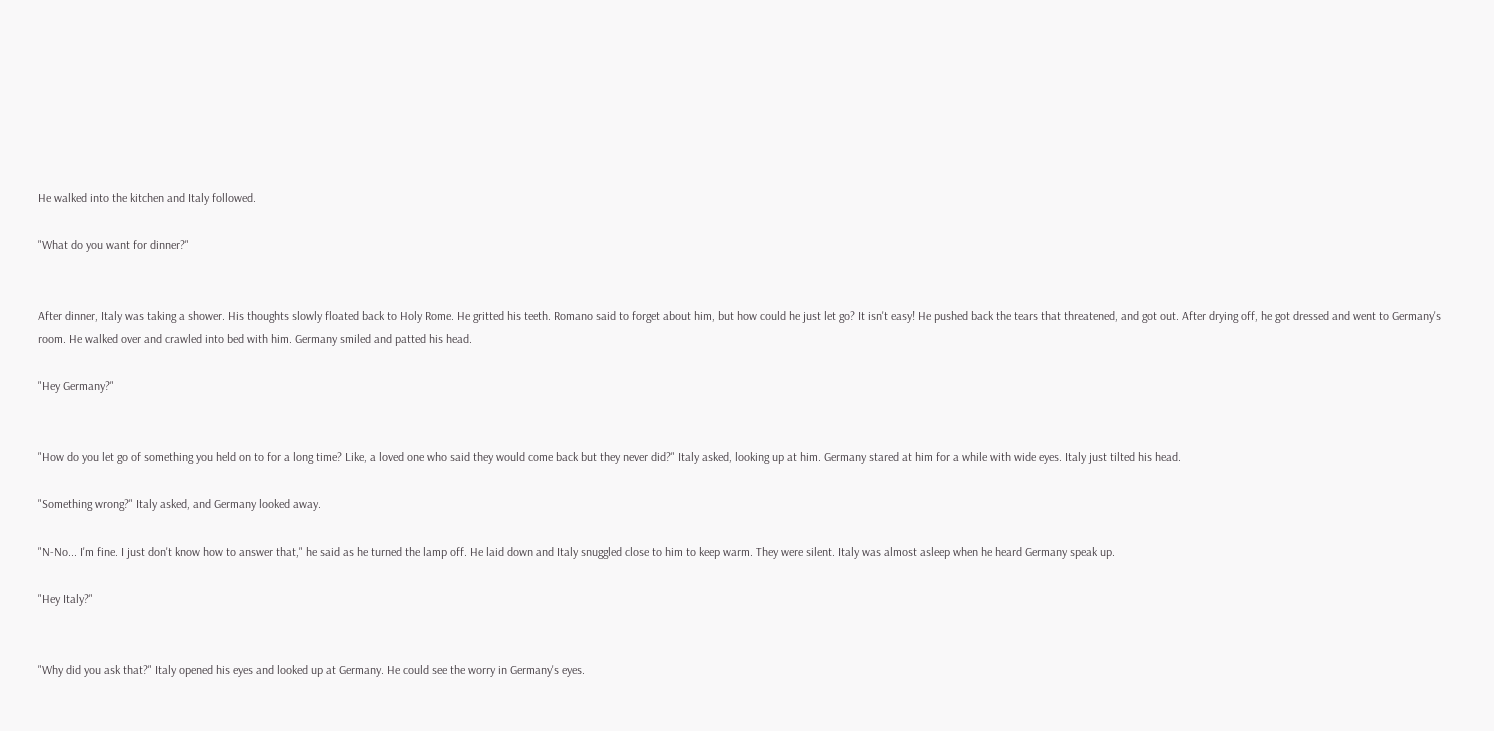He walked into the kitchen and Italy followed.

"What do you want for dinner?"


After dinner, Italy was taking a shower. His thoughts slowly floated back to Holy Rome. He gritted his teeth. Romano said to forget about him, but how could he just let go? It isn't easy! He pushed back the tears that threatened, and got out. After drying off, he got dressed and went to Germany's room. He walked over and crawled into bed with him. Germany smiled and patted his head.

"Hey Germany?"


"How do you let go of something you held on to for a long time? Like, a loved one who said they would come back but they never did?" Italy asked, looking up at him. Germany stared at him for a while with wide eyes. Italy just tilted his head.

"Something wrong?" Italy asked, and Germany looked away.

"N-No... I'm fine. I just don't know how to answer that," he said as he turned the lamp off. He laid down and Italy snuggled close to him to keep warm. They were silent. Italy was almost asleep when he heard Germany speak up.

"Hey Italy?"


"Why did you ask that?" Italy opened his eyes and looked up at Germany. He could see the worry in Germany's eyes.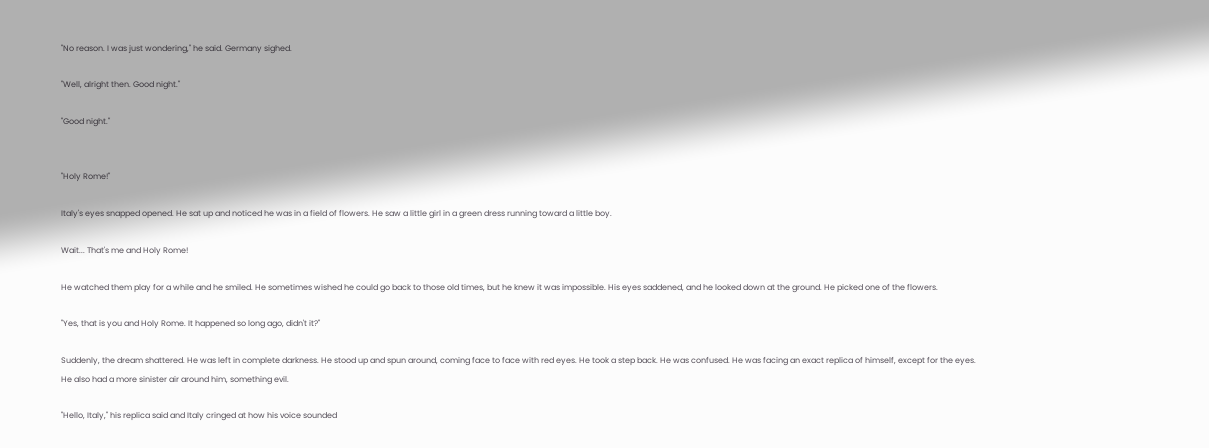"No reason. I was just wondering," he said. Germany sighed.

"Well, alright then. Good night."

"Good night."


"Holy Rome!"

Italy's eyes snapped opened. He sat up and noticed he was in a field of flowers. He saw a little girl in a green dress running toward a little boy.

Wait... That's me and Holy Rome!

He watched them play for a while and he smiled. He sometimes wished he could go back to those old times, but he knew it was impossible. His eyes saddened, and he looked down at the ground. He picked one of the flowers.

"Yes, that is you and Holy Rome. It happened so long ago, didn't it?"

Suddenly, the dream shattered. He was left in complete darkness. He stood up and spun around, coming face to face with red eyes. He took a step back. He was confused. He was facing an exact replica of himself, except for the eyes. He also had a more sinister air around him, something evil.

"Hello, Italy," his replica said and Italy cringed at how his voice sounded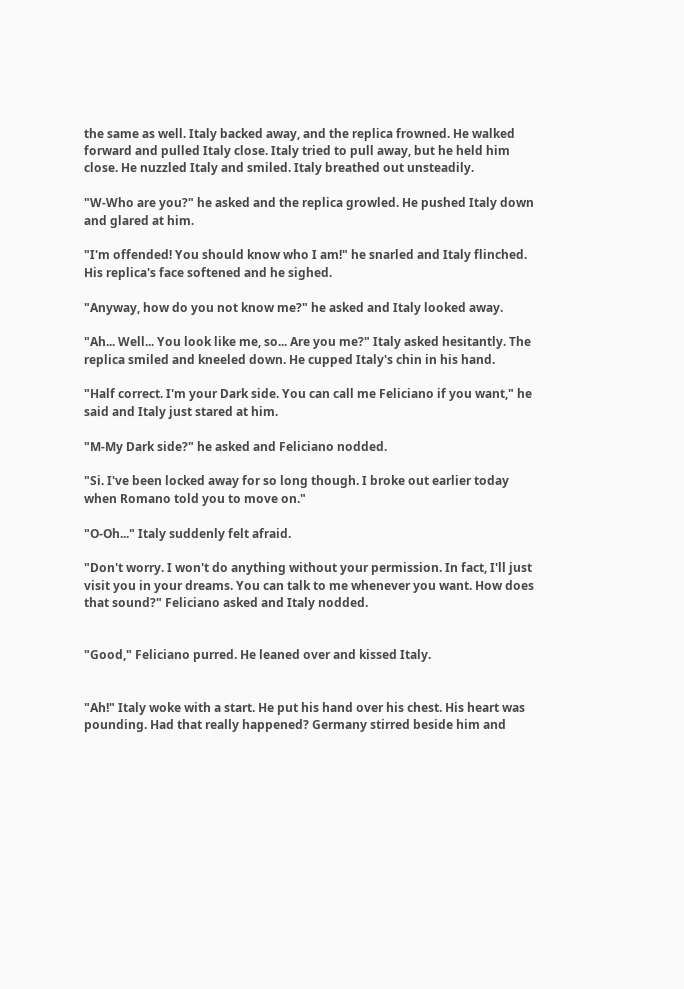the same as well. Italy backed away, and the replica frowned. He walked forward and pulled Italy close. Italy tried to pull away, but he held him close. He nuzzled Italy and smiled. Italy breathed out unsteadily.

"W-Who are you?" he asked and the replica growled. He pushed Italy down and glared at him.

"I'm offended! You should know who I am!" he snarled and Italy flinched. His replica's face softened and he sighed.

"Anyway, how do you not know me?" he asked and Italy looked away.

"Ah... Well... You look like me, so... Are you me?" Italy asked hesitantly. The replica smiled and kneeled down. He cupped Italy's chin in his hand.

"Half correct. I'm your Dark side. You can call me Feliciano if you want," he said and Italy just stared at him.

"M-My Dark side?" he asked and Feliciano nodded.

"Si. I've been locked away for so long though. I broke out earlier today when Romano told you to move on."

"O-Oh..." Italy suddenly felt afraid.

"Don't worry. I won't do anything without your permission. In fact, I'll just visit you in your dreams. You can talk to me whenever you want. How does that sound?" Feliciano asked and Italy nodded.


"Good," Feliciano purred. He leaned over and kissed Italy.


"Ah!" Italy woke with a start. He put his hand over his chest. His heart was pounding. Had that really happened? Germany stirred beside him and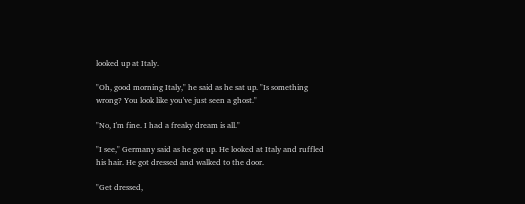looked up at Italy.

"Oh, good morning Italy," he said as he sat up. "Is something wrong? You look like you've just seen a ghost."

"No, I'm fine. I had a freaky dream is all."

"I see," Germany said as he got up. He looked at Italy and ruffled his hair. He got dressed and walked to the door.

"Get dressed,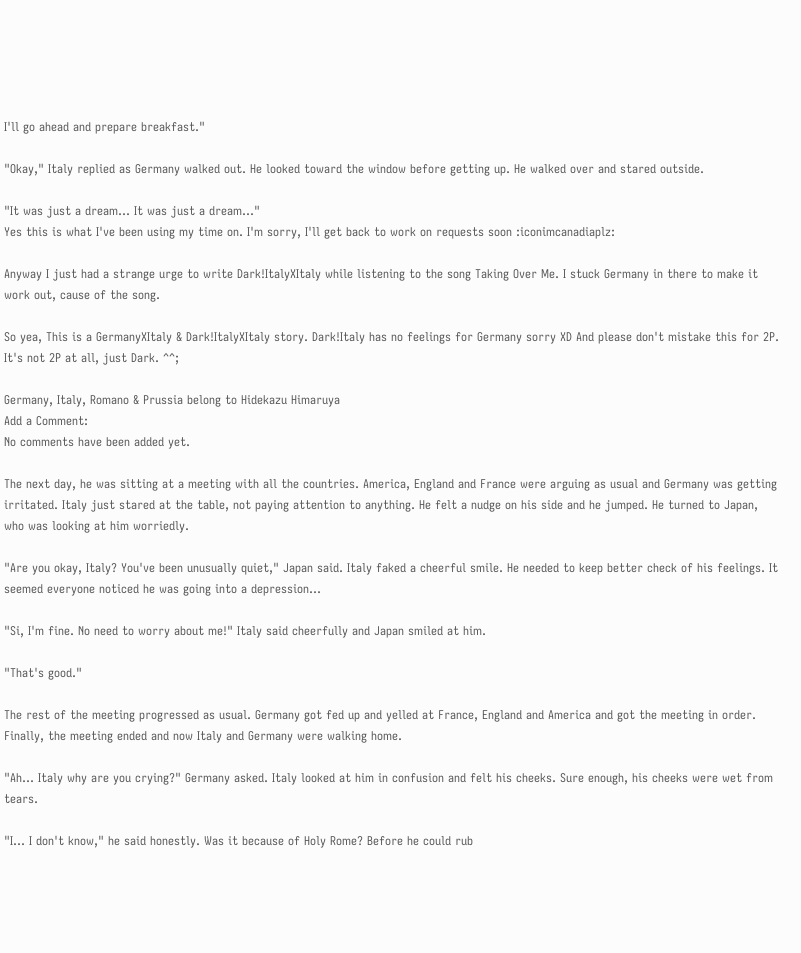I'll go ahead and prepare breakfast."

"Okay," Italy replied as Germany walked out. He looked toward the window before getting up. He walked over and stared outside.

"It was just a dream... It was just a dream..."
Yes this is what I've been using my time on. I'm sorry, I'll get back to work on requests soon :iconimcanadiaplz:

Anyway I just had a strange urge to write Dark!ItalyXItaly while listening to the song Taking Over Me. I stuck Germany in there to make it work out, cause of the song.

So yea, This is a GermanyXItaly & Dark!ItalyXItaly story. Dark!Italy has no feelings for Germany sorry XD And please don't mistake this for 2P. It's not 2P at all, just Dark. ^^;

Germany, Italy, Romano & Prussia belong to Hidekazu Himaruya
Add a Comment:
No comments have been added yet.

The next day, he was sitting at a meeting with all the countries. America, England and France were arguing as usual and Germany was getting irritated. Italy just stared at the table, not paying attention to anything. He felt a nudge on his side and he jumped. He turned to Japan, who was looking at him worriedly.

"Are you okay, Italy? You've been unusually quiet," Japan said. Italy faked a cheerful smile. He needed to keep better check of his feelings. It seemed everyone noticed he was going into a depression...

"Si, I'm fine. No need to worry about me!" Italy said cheerfully and Japan smiled at him.

"That's good."

The rest of the meeting progressed as usual. Germany got fed up and yelled at France, England and America and got the meeting in order. Finally, the meeting ended and now Italy and Germany were walking home.

"Ah... Italy why are you crying?" Germany asked. Italy looked at him in confusion and felt his cheeks. Sure enough, his cheeks were wet from tears.

"I... I don't know," he said honestly. Was it because of Holy Rome? Before he could rub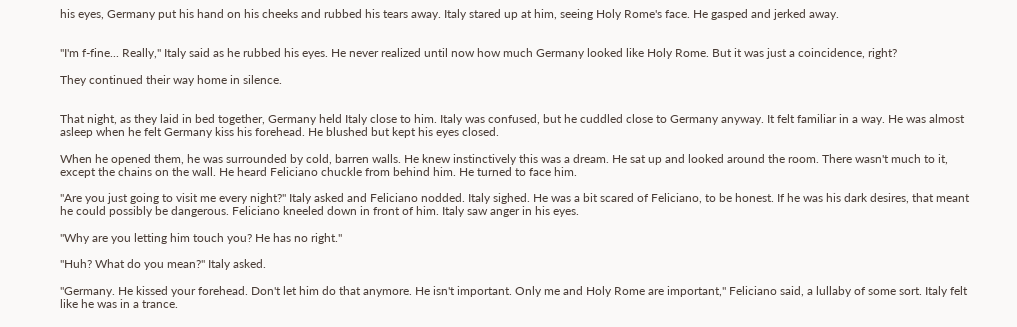his eyes, Germany put his hand on his cheeks and rubbed his tears away. Italy stared up at him, seeing Holy Rome's face. He gasped and jerked away.


"I'm f-fine... Really," Italy said as he rubbed his eyes. He never realized until now how much Germany looked like Holy Rome. But it was just a coincidence, right?

They continued their way home in silence.


That night, as they laid in bed together, Germany held Italy close to him. Italy was confused, but he cuddled close to Germany anyway. It felt familiar in a way. He was almost asleep when he felt Germany kiss his forehead. He blushed but kept his eyes closed.

When he opened them, he was surrounded by cold, barren walls. He knew instinctively this was a dream. He sat up and looked around the room. There wasn't much to it, except the chains on the wall. He heard Feliciano chuckle from behind him. He turned to face him.

"Are you just going to visit me every night?" Italy asked and Feliciano nodded. Italy sighed. He was a bit scared of Feliciano, to be honest. If he was his dark desires, that meant he could possibly be dangerous. Feliciano kneeled down in front of him. Italy saw anger in his eyes.

"Why are you letting him touch you? He has no right."

"Huh? What do you mean?" Italy asked.

"Germany. He kissed your forehead. Don't let him do that anymore. He isn't important. Only me and Holy Rome are important," Feliciano said, a lullaby of some sort. Italy felt like he was in a trance.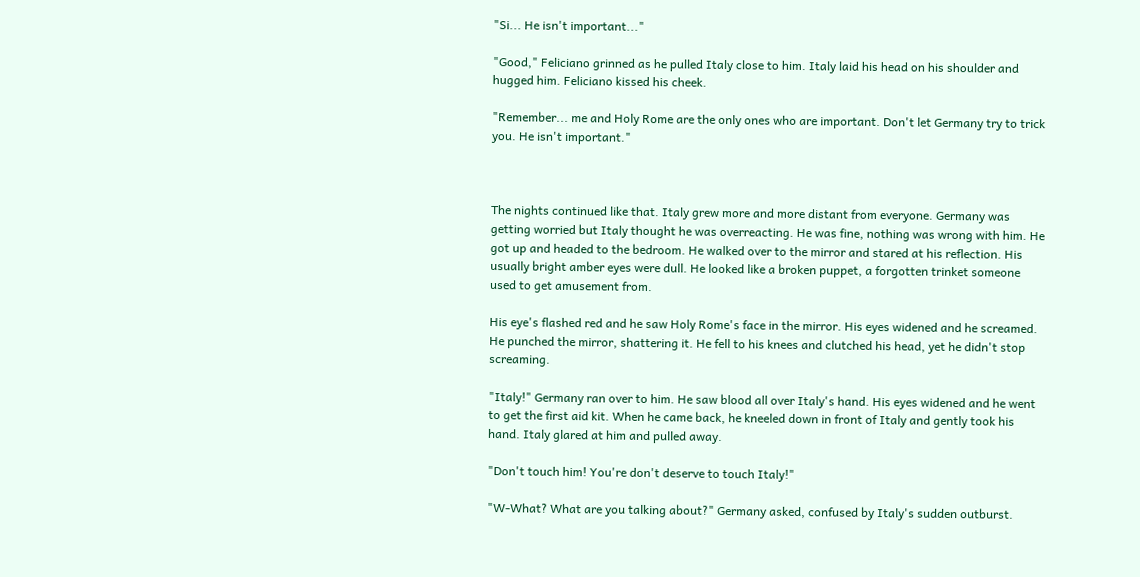"Si... He isn't important..."

"Good," Feliciano grinned as he pulled Italy close to him. Italy laid his head on his shoulder and hugged him. Feliciano kissed his cheek.

"Remember... me and Holy Rome are the only ones who are important. Don't let Germany try to trick you. He isn't important."



The nights continued like that. Italy grew more and more distant from everyone. Germany was getting worried but Italy thought he was overreacting. He was fine, nothing was wrong with him. He got up and headed to the bedroom. He walked over to the mirror and stared at his reflection. His usually bright amber eyes were dull. He looked like a broken puppet, a forgotten trinket someone used to get amusement from.

His eye's flashed red and he saw Holy Rome's face in the mirror. His eyes widened and he screamed. He punched the mirror, shattering it. He fell to his knees and clutched his head, yet he didn't stop screaming.

"Italy!" Germany ran over to him. He saw blood all over Italy's hand. His eyes widened and he went to get the first aid kit. When he came back, he kneeled down in front of Italy and gently took his hand. Italy glared at him and pulled away.

"Don't touch him! You're don't deserve to touch Italy!"

"W-What? What are you talking about?" Germany asked, confused by Italy's sudden outburst.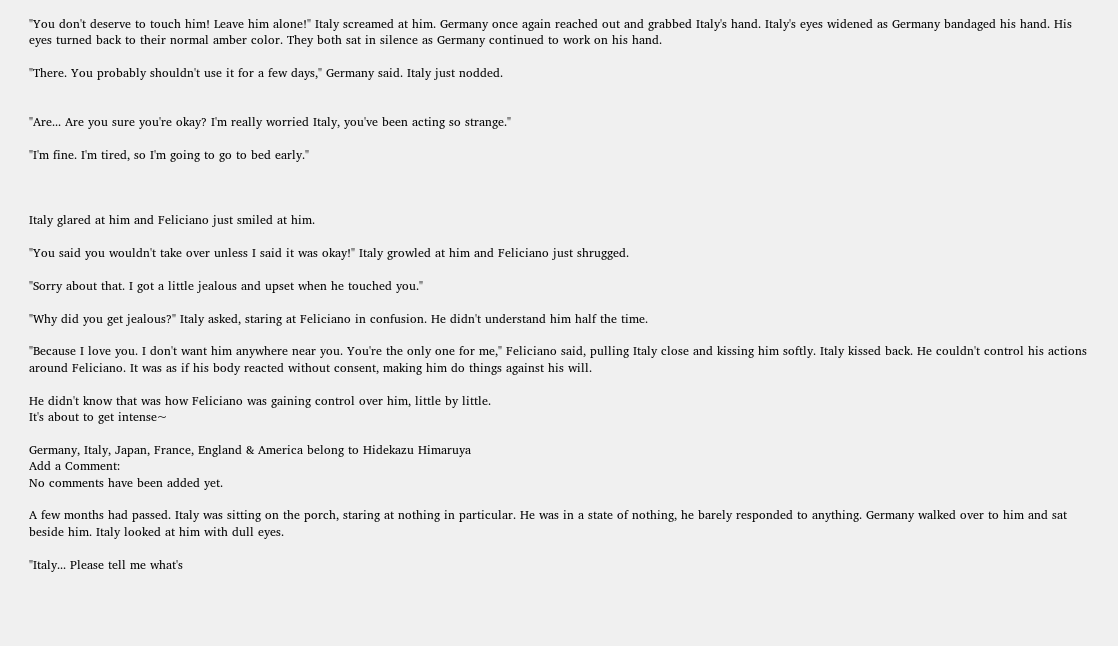"You don't deserve to touch him! Leave him alone!" Italy screamed at him. Germany once again reached out and grabbed Italy's hand. Italy's eyes widened as Germany bandaged his hand. His eyes turned back to their normal amber color. They both sat in silence as Germany continued to work on his hand.

"There. You probably shouldn't use it for a few days," Germany said. Italy just nodded.


"Are... Are you sure you're okay? I'm really worried Italy, you've been acting so strange."

"I'm fine. I'm tired, so I'm going to go to bed early."



Italy glared at him and Feliciano just smiled at him.

"You said you wouldn't take over unless I said it was okay!" Italy growled at him and Feliciano just shrugged.

"Sorry about that. I got a little jealous and upset when he touched you."

"Why did you get jealous?" Italy asked, staring at Feliciano in confusion. He didn't understand him half the time.

"Because I love you. I don't want him anywhere near you. You're the only one for me," Feliciano said, pulling Italy close and kissing him softly. Italy kissed back. He couldn't control his actions around Feliciano. It was as if his body reacted without consent, making him do things against his will.

He didn't know that was how Feliciano was gaining control over him, little by little.
It's about to get intense~

Germany, Italy, Japan, France, England & America belong to Hidekazu Himaruya
Add a Comment:
No comments have been added yet.

A few months had passed. Italy was sitting on the porch, staring at nothing in particular. He was in a state of nothing, he barely responded to anything. Germany walked over to him and sat beside him. Italy looked at him with dull eyes.

"Italy... Please tell me what's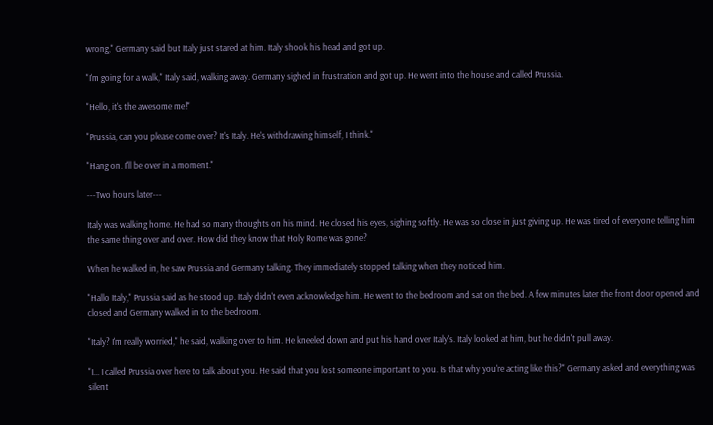wrong," Germany said but Italy just stared at him. Italy shook his head and got up.

"I'm going for a walk," Italy said, walking away. Germany sighed in frustration and got up. He went into the house and called Prussia.

"Hello, it's the awesome me!"

"Prussia, can you please come over? It's Italy. He's withdrawing himself, I think."

"Hang on. I'll be over in a moment."

---Two hours later---

Italy was walking home. He had so many thoughts on his mind. He closed his eyes, sighing softly. He was so close in just giving up. He was tired of everyone telling him the same thing over and over. How did they know that Holy Rome was gone?

When he walked in, he saw Prussia and Germany talking. They immediately stopped talking when they noticed him.

"Hallo Italy," Prussia said as he stood up. Italy didn't even acknowledge him. He went to the bedroom and sat on the bed. A few minutes later the front door opened and closed and Germany walked in to the bedroom.

"Italy? I'm really worried," he said, walking over to him. He kneeled down and put his hand over Italy's. Italy looked at him, but he didn't pull away.

"I... I called Prussia over here to talk about you. He said that you lost someone important to you. Is that why you're acting like this?" Germany asked and everything was silent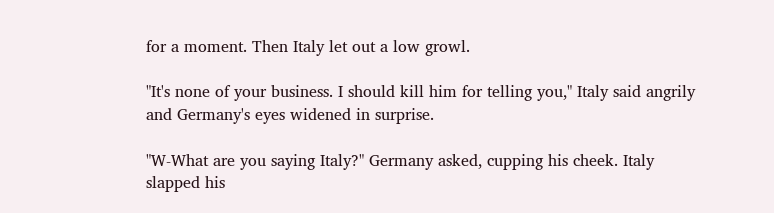for a moment. Then Italy let out a low growl.

"It's none of your business. I should kill him for telling you," Italy said angrily and Germany's eyes widened in surprise.

"W-What are you saying Italy?" Germany asked, cupping his cheek. Italy slapped his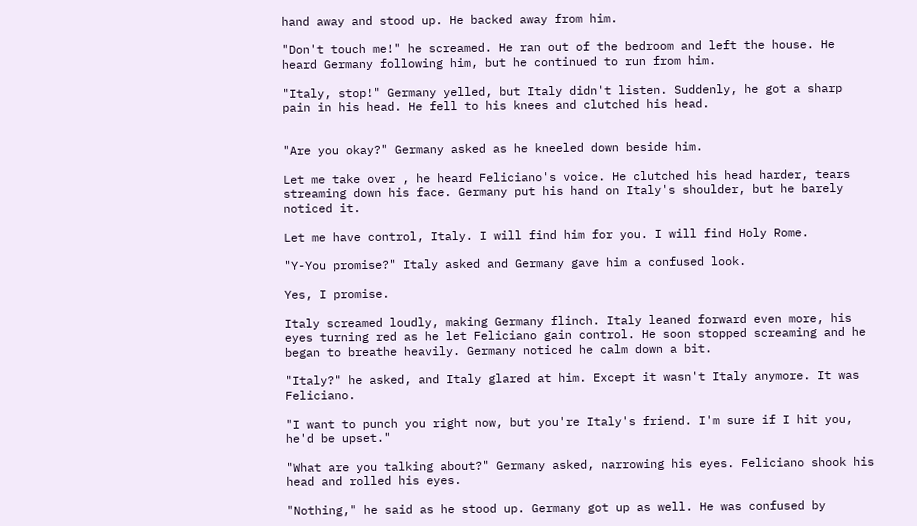hand away and stood up. He backed away from him.

"Don't touch me!" he screamed. He ran out of the bedroom and left the house. He heard Germany following him, but he continued to run from him.

"Italy, stop!" Germany yelled, but Italy didn't listen. Suddenly, he got a sharp pain in his head. He fell to his knees and clutched his head.


"Are you okay?" Germany asked as he kneeled down beside him.

Let me take over , he heard Feliciano's voice. He clutched his head harder, tears streaming down his face. Germany put his hand on Italy's shoulder, but he barely noticed it.

Let me have control, Italy. I will find him for you. I will find Holy Rome.

"Y-You promise?" Italy asked and Germany gave him a confused look.

Yes, I promise.

Italy screamed loudly, making Germany flinch. Italy leaned forward even more, his eyes turning red as he let Feliciano gain control. He soon stopped screaming and he began to breathe heavily. Germany noticed he calm down a bit.

"Italy?" he asked, and Italy glared at him. Except it wasn't Italy anymore. It was Feliciano.

"I want to punch you right now, but you're Italy's friend. I'm sure if I hit you, he'd be upset."

"What are you talking about?" Germany asked, narrowing his eyes. Feliciano shook his head and rolled his eyes.

"Nothing," he said as he stood up. Germany got up as well. He was confused by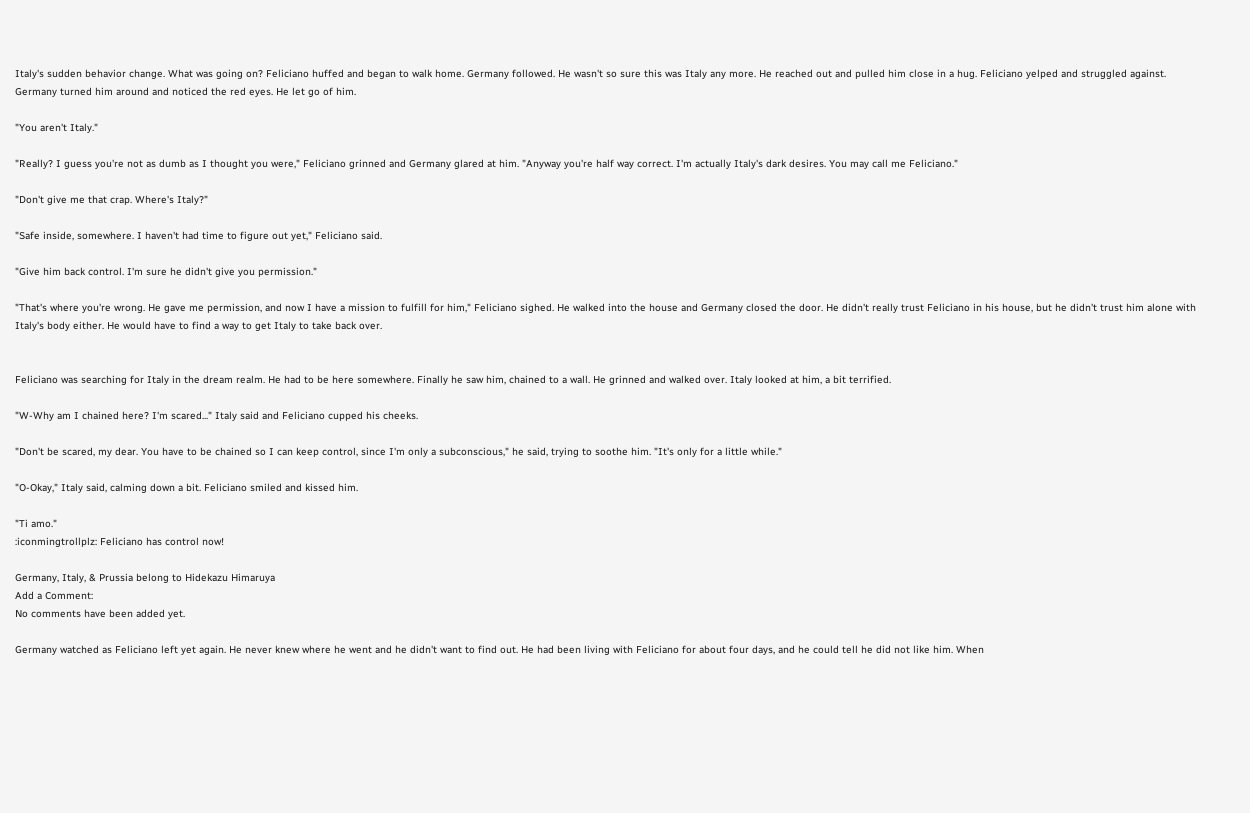Italy's sudden behavior change. What was going on? Feliciano huffed and began to walk home. Germany followed. He wasn't so sure this was Italy any more. He reached out and pulled him close in a hug. Feliciano yelped and struggled against. Germany turned him around and noticed the red eyes. He let go of him.

"You aren't Italy."

"Really? I guess you're not as dumb as I thought you were," Feliciano grinned and Germany glared at him. "Anyway you're half way correct. I'm actually Italy's dark desires. You may call me Feliciano."

"Don't give me that crap. Where's Italy?"

"Safe inside, somewhere. I haven't had time to figure out yet," Feliciano said.

"Give him back control. I'm sure he didn't give you permission."

"That's where you're wrong. He gave me permission, and now I have a mission to fulfill for him," Feliciano sighed. He walked into the house and Germany closed the door. He didn't really trust Feliciano in his house, but he didn't trust him alone with Italy's body either. He would have to find a way to get Italy to take back over.


Feliciano was searching for Italy in the dream realm. He had to be here somewhere. Finally he saw him, chained to a wall. He grinned and walked over. Italy looked at him, a bit terrified.

"W-Why am I chained here? I'm scared..." Italy said and Feliciano cupped his cheeks.

"Don't be scared, my dear. You have to be chained so I can keep control, since I'm only a subconscious," he said, trying to soothe him. "It's only for a little while."

"O-Okay," Italy said, calming down a bit. Feliciano smiled and kissed him.

"Ti amo."
:iconmingtrollplz: Feliciano has control now!

Germany, Italy, & Prussia belong to Hidekazu Himaruya
Add a Comment:
No comments have been added yet.

Germany watched as Feliciano left yet again. He never knew where he went and he didn't want to find out. He had been living with Feliciano for about four days, and he could tell he did not like him. When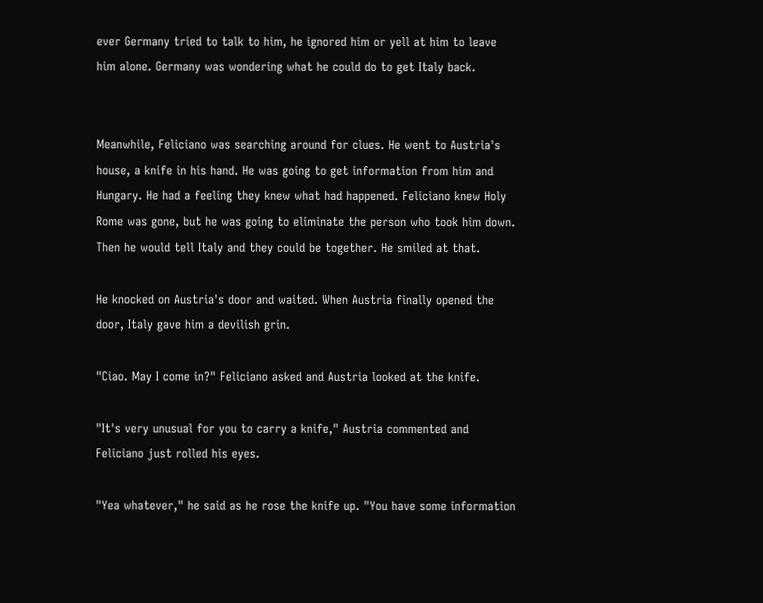ever Germany tried to talk to him, he ignored him or yell at him to leave him alone. Germany was wondering what he could do to get Italy back.


Meanwhile, Feliciano was searching around for clues. He went to Austria's house, a knife in his hand. He was going to get information from him and Hungary. He had a feeling they knew what had happened. Feliciano knew Holy Rome was gone, but he was going to eliminate the person who took him down. Then he would tell Italy and they could be together. He smiled at that.

He knocked on Austria's door and waited. When Austria finally opened the door, Italy gave him a devilish grin.

"Ciao. May I come in?" Feliciano asked and Austria looked at the knife.

"It's very unusual for you to carry a knife," Austria commented and Feliciano just rolled his eyes.

"Yea whatever," he said as he rose the knife up. "You have some information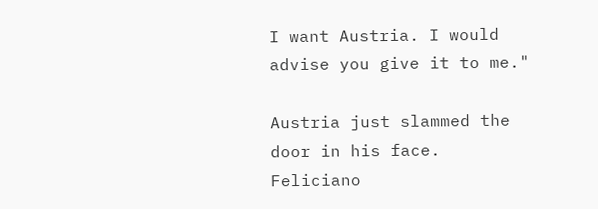I want Austria. I would advise you give it to me."

Austria just slammed the door in his face. Feliciano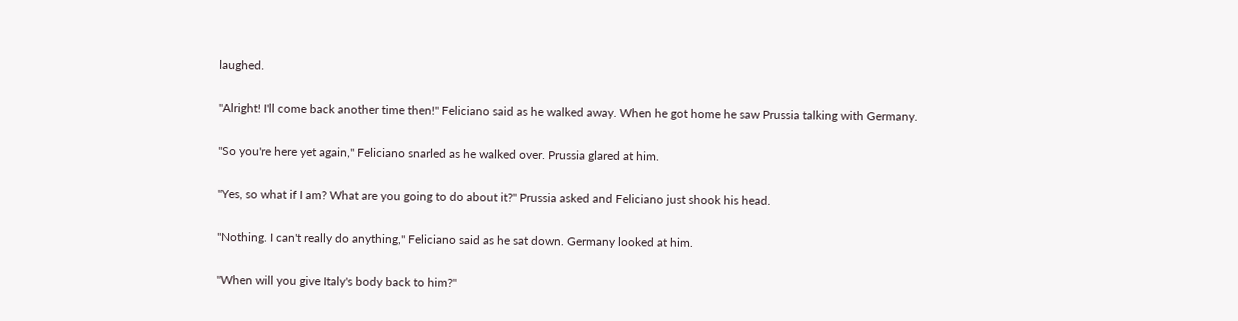laughed.

"Alright! I'll come back another time then!" Feliciano said as he walked away. When he got home he saw Prussia talking with Germany.

"So you're here yet again," Feliciano snarled as he walked over. Prussia glared at him.

"Yes, so what if I am? What are you going to do about it?" Prussia asked and Feliciano just shook his head.

"Nothing. I can't really do anything," Feliciano said as he sat down. Germany looked at him.

"When will you give Italy's body back to him?"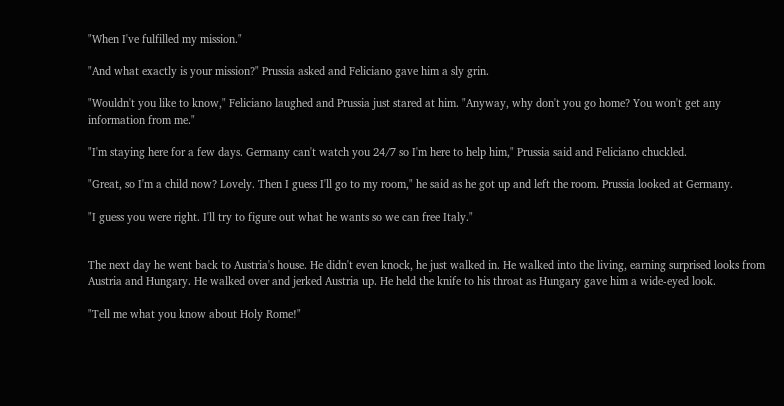"When I've fulfilled my mission."

"And what exactly is your mission?" Prussia asked and Feliciano gave him a sly grin.

"Wouldn't you like to know," Feliciano laughed and Prussia just stared at him. "Anyway, why don't you go home? You won't get any information from me."

"I'm staying here for a few days. Germany can't watch you 24/7 so I'm here to help him," Prussia said and Feliciano chuckled.

"Great, so I'm a child now? Lovely. Then I guess I'll go to my room," he said as he got up and left the room. Prussia looked at Germany.

"I guess you were right. I'll try to figure out what he wants so we can free Italy."


The next day he went back to Austria's house. He didn't even knock, he just walked in. He walked into the living, earning surprised looks from Austria and Hungary. He walked over and jerked Austria up. He held the knife to his throat as Hungary gave him a wide-eyed look.

"Tell me what you know about Holy Rome!"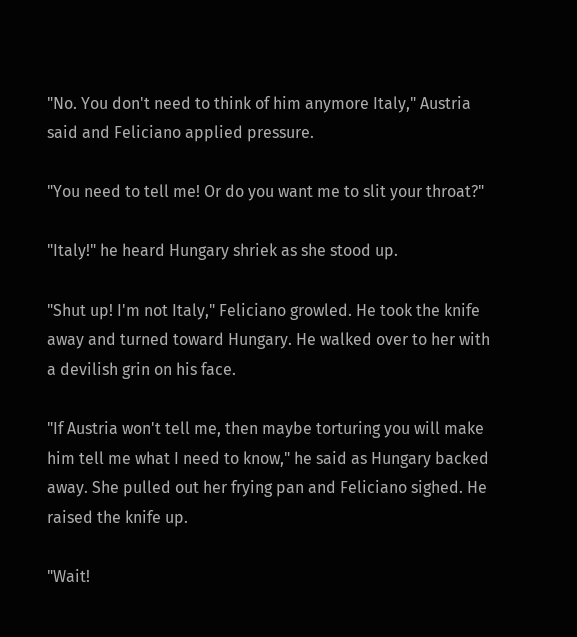"No. You don't need to think of him anymore Italy," Austria said and Feliciano applied pressure.

"You need to tell me! Or do you want me to slit your throat?"

"Italy!" he heard Hungary shriek as she stood up.

"Shut up! I'm not Italy," Feliciano growled. He took the knife away and turned toward Hungary. He walked over to her with a devilish grin on his face.

"If Austria won't tell me, then maybe torturing you will make him tell me what I need to know," he said as Hungary backed away. She pulled out her frying pan and Feliciano sighed. He raised the knife up.

"Wait!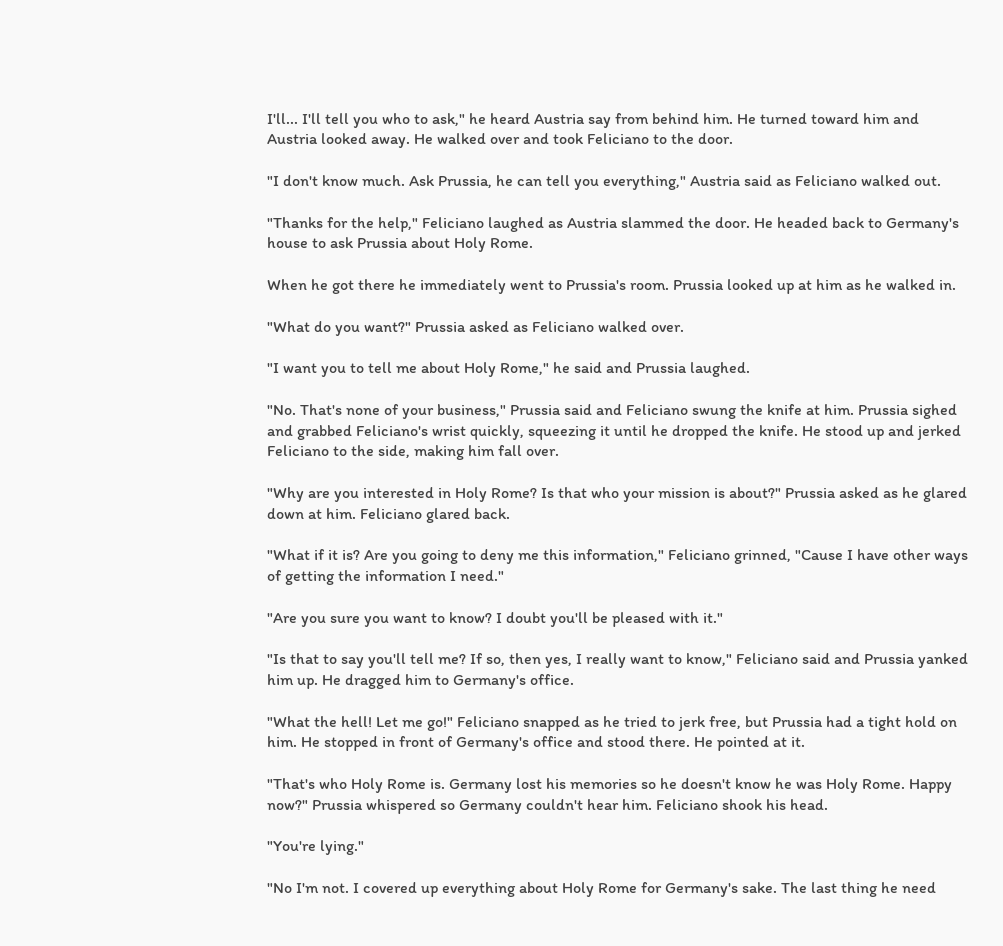I'll... I'll tell you who to ask," he heard Austria say from behind him. He turned toward him and Austria looked away. He walked over and took Feliciano to the door.

"I don't know much. Ask Prussia, he can tell you everything," Austria said as Feliciano walked out.

"Thanks for the help," Feliciano laughed as Austria slammed the door. He headed back to Germany's house to ask Prussia about Holy Rome.

When he got there he immediately went to Prussia's room. Prussia looked up at him as he walked in.

"What do you want?" Prussia asked as Feliciano walked over.

"I want you to tell me about Holy Rome," he said and Prussia laughed.

"No. That's none of your business," Prussia said and Feliciano swung the knife at him. Prussia sighed and grabbed Feliciano's wrist quickly, squeezing it until he dropped the knife. He stood up and jerked Feliciano to the side, making him fall over.

"Why are you interested in Holy Rome? Is that who your mission is about?" Prussia asked as he glared down at him. Feliciano glared back.

"What if it is? Are you going to deny me this information," Feliciano grinned, "Cause I have other ways of getting the information I need."

"Are you sure you want to know? I doubt you'll be pleased with it."

"Is that to say you'll tell me? If so, then yes, I really want to know," Feliciano said and Prussia yanked him up. He dragged him to Germany's office.

"What the hell! Let me go!" Feliciano snapped as he tried to jerk free, but Prussia had a tight hold on him. He stopped in front of Germany's office and stood there. He pointed at it.

"That's who Holy Rome is. Germany lost his memories so he doesn't know he was Holy Rome. Happy now?" Prussia whispered so Germany couldn't hear him. Feliciano shook his head.

"You're lying."

"No I'm not. I covered up everything about Holy Rome for Germany's sake. The last thing he need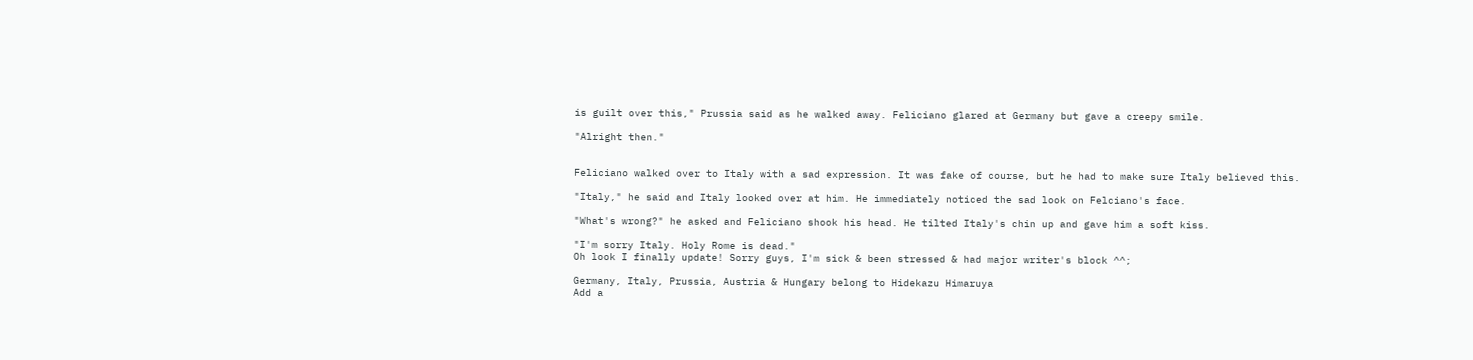is guilt over this," Prussia said as he walked away. Feliciano glared at Germany but gave a creepy smile.

"Alright then."


Feliciano walked over to Italy with a sad expression. It was fake of course, but he had to make sure Italy believed this.

"Italy," he said and Italy looked over at him. He immediately noticed the sad look on Felciano's face.

"What's wrong?" he asked and Feliciano shook his head. He tilted Italy's chin up and gave him a soft kiss.

"I'm sorry Italy. Holy Rome is dead."
Oh look I finally update! Sorry guys, I'm sick & been stressed & had major writer's block ^^;

Germany, Italy, Prussia, Austria & Hungary belong to Hidekazu Himaruya
Add a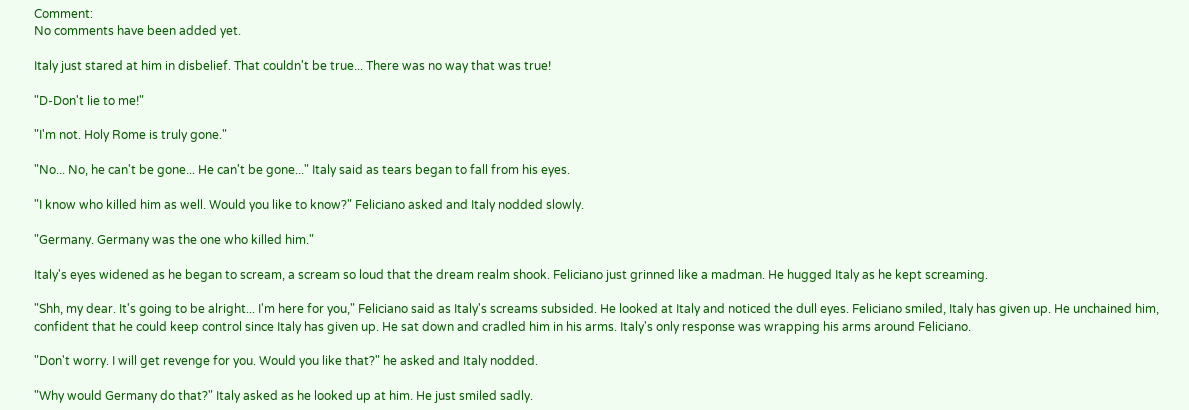Comment:
No comments have been added yet.

Italy just stared at him in disbelief. That couldn't be true... There was no way that was true!

"D-Don't lie to me!"

"I'm not. Holy Rome is truly gone."

"No... No, he can't be gone... He can't be gone..." Italy said as tears began to fall from his eyes.

"I know who killed him as well. Would you like to know?" Feliciano asked and Italy nodded slowly.

"Germany. Germany was the one who killed him."

Italy's eyes widened as he began to scream, a scream so loud that the dream realm shook. Feliciano just grinned like a madman. He hugged Italy as he kept screaming.

"Shh, my dear. It's going to be alright... I'm here for you," Feliciano said as Italy's screams subsided. He looked at Italy and noticed the dull eyes. Feliciano smiled, Italy has given up. He unchained him, confident that he could keep control since Italy has given up. He sat down and cradled him in his arms. Italy's only response was wrapping his arms around Feliciano.

"Don't worry. I will get revenge for you. Would you like that?" he asked and Italy nodded.

"Why would Germany do that?" Italy asked as he looked up at him. He just smiled sadly.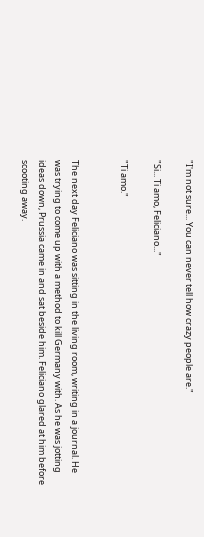"I'm not sure... You can never tell how crazy people are."

"Si... Ti amo, Feliciano..."

"Ti amo."


The next day Feliciano was sitting in the living room, writing in a journal. He was trying to come up with a method to kill Germany with. As he was jotting ideas down, Prussia came in and sat beside him. Feliciano glared at him before scooting away.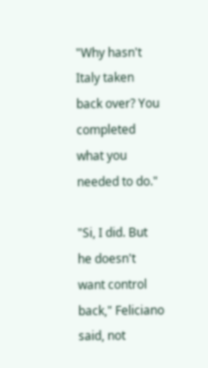"Why hasn't Italy taken back over? You completed what you needed to do."

"Si, I did. But he doesn't want control back," Feliciano said, not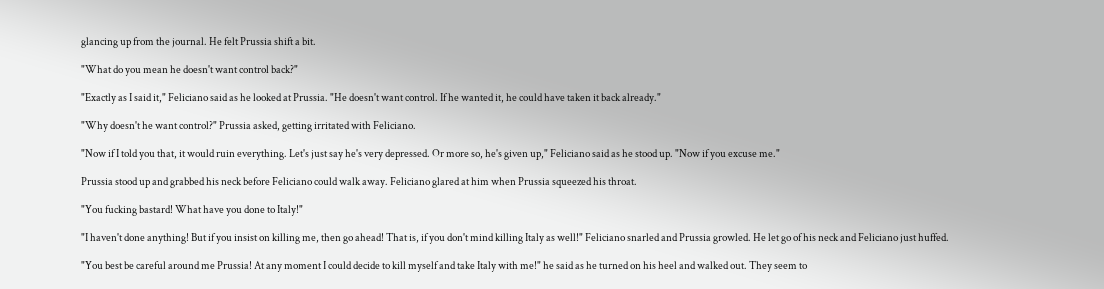glancing up from the journal. He felt Prussia shift a bit.

"What do you mean he doesn't want control back?"

"Exactly as I said it," Feliciano said as he looked at Prussia. "He doesn't want control. If he wanted it, he could have taken it back already."

"Why doesn't he want control?" Prussia asked, getting irritated with Feliciano.

"Now if I told you that, it would ruin everything. Let's just say he's very depressed. Or more so, he's given up," Feliciano said as he stood up. "Now if you excuse me."

Prussia stood up and grabbed his neck before Feliciano could walk away. Feliciano glared at him when Prussia squeezed his throat.

"You fucking bastard! What have you done to Italy!"

"I haven't done anything! But if you insist on killing me, then go ahead! That is, if you don't mind killing Italy as well!" Feliciano snarled and Prussia growled. He let go of his neck and Feliciano just huffed.

"You best be careful around me Prussia! At any moment I could decide to kill myself and take Italy with me!" he said as he turned on his heel and walked out. They seem to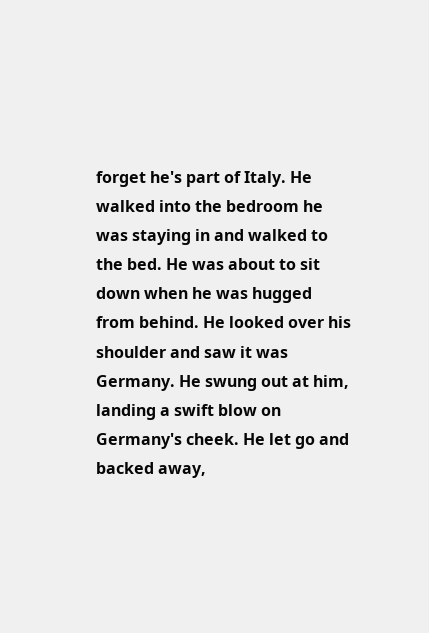forget he's part of Italy. He walked into the bedroom he was staying in and walked to the bed. He was about to sit down when he was hugged from behind. He looked over his shoulder and saw it was Germany. He swung out at him, landing a swift blow on Germany's cheek. He let go and backed away,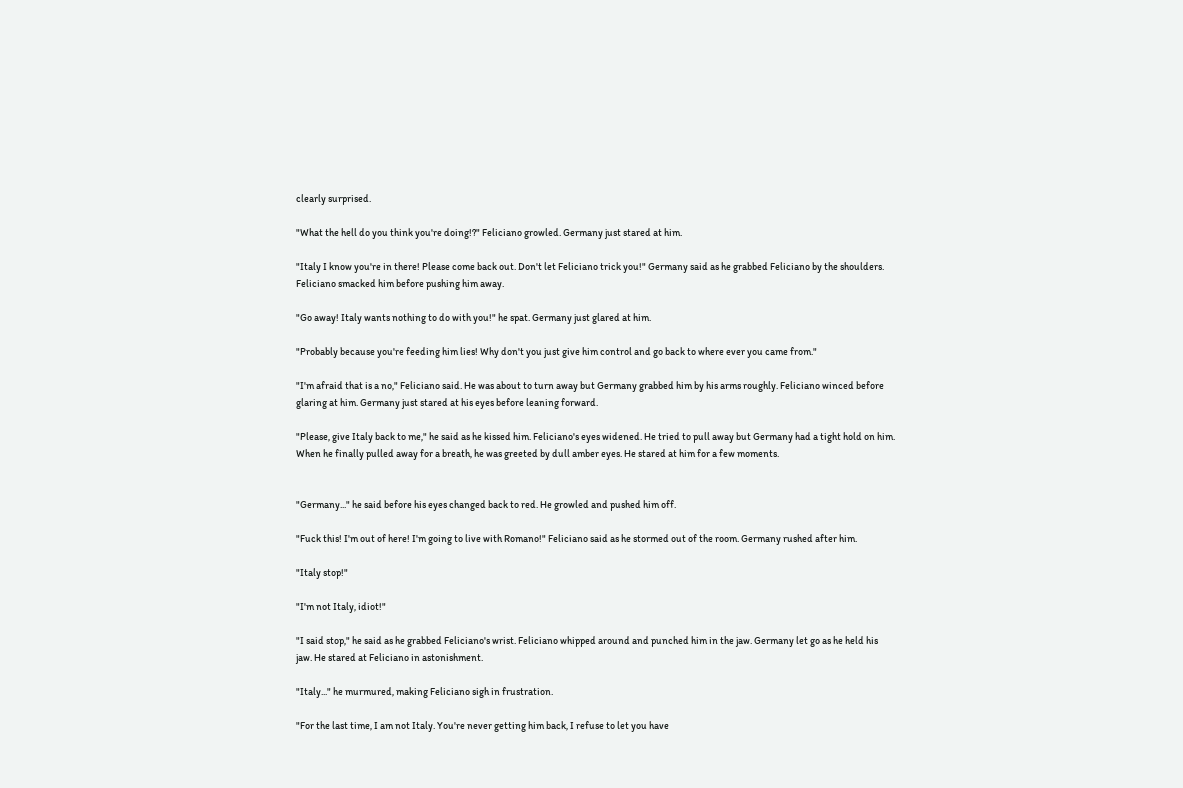clearly surprised.

"What the hell do you think you're doing!?" Feliciano growled. Germany just stared at him.

"Italy I know you're in there! Please come back out. Don't let Feliciano trick you!" Germany said as he grabbed Feliciano by the shoulders. Feliciano smacked him before pushing him away.

"Go away! Italy wants nothing to do with you!" he spat. Germany just glared at him.

"Probably because you're feeding him lies! Why don't you just give him control and go back to where ever you came from."

"I'm afraid that is a no," Feliciano said. He was about to turn away but Germany grabbed him by his arms roughly. Feliciano winced before glaring at him. Germany just stared at his eyes before leaning forward.

"Please, give Italy back to me," he said as he kissed him. Feliciano's eyes widened. He tried to pull away but Germany had a tight hold on him. When he finally pulled away for a breath, he was greeted by dull amber eyes. He stared at him for a few moments.


"Germany..." he said before his eyes changed back to red. He growled and pushed him off.

"Fuck this! I'm out of here! I'm going to live with Romano!" Feliciano said as he stormed out of the room. Germany rushed after him.

"Italy stop!"

"I'm not Italy, idiot!"

"I said stop," he said as he grabbed Feliciano's wrist. Feliciano whipped around and punched him in the jaw. Germany let go as he held his jaw. He stared at Feliciano in astonishment.

"Italy..." he murmured, making Feliciano sigh in frustration.

"For the last time, I am not Italy. You're never getting him back, I refuse to let you have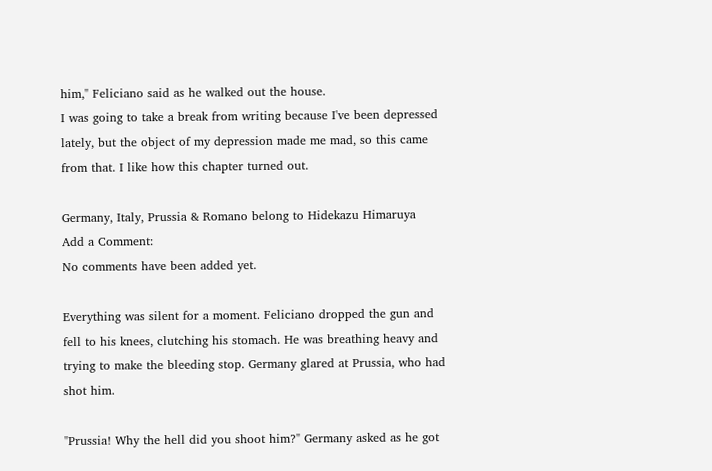him," Feliciano said as he walked out the house.
I was going to take a break from writing because I've been depressed lately, but the object of my depression made me mad, so this came from that. I like how this chapter turned out.

Germany, Italy, Prussia & Romano belong to Hidekazu Himaruya
Add a Comment:
No comments have been added yet.

Everything was silent for a moment. Feliciano dropped the gun and fell to his knees, clutching his stomach. He was breathing heavy and trying to make the bleeding stop. Germany glared at Prussia, who had shot him.

"Prussia! Why the hell did you shoot him?" Germany asked as he got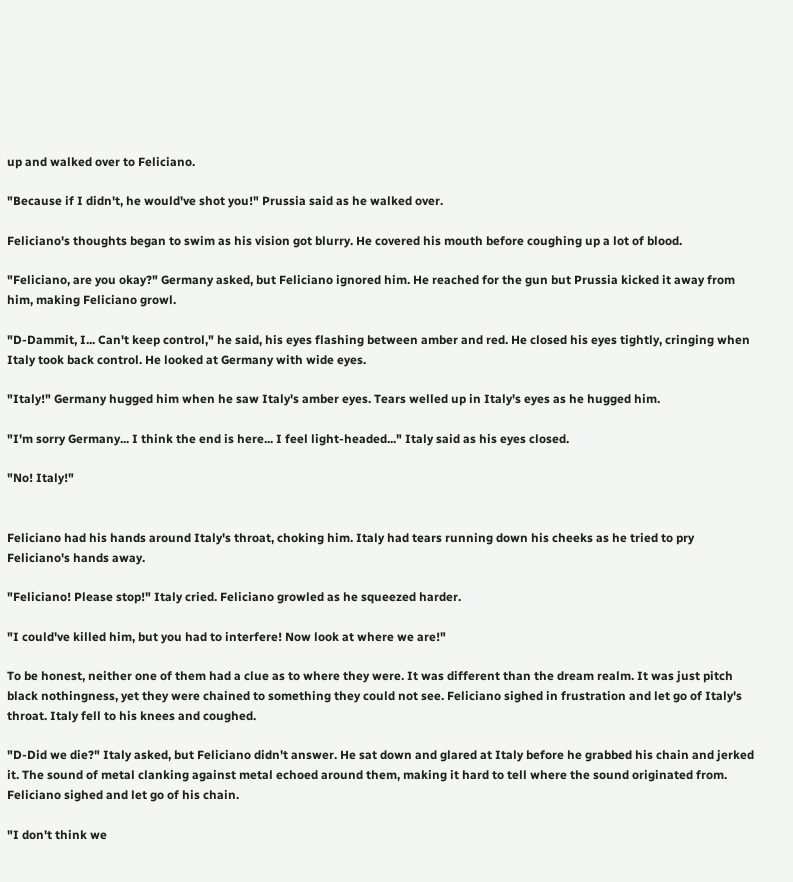up and walked over to Feliciano.

"Because if I didn't, he would've shot you!" Prussia said as he walked over.

Feliciano's thoughts began to swim as his vision got blurry. He covered his mouth before coughing up a lot of blood.

"Feliciano, are you okay?" Germany asked, but Feliciano ignored him. He reached for the gun but Prussia kicked it away from him, making Feliciano growl.

"D-Dammit, I... Can't keep control," he said, his eyes flashing between amber and red. He closed his eyes tightly, cringing when Italy took back control. He looked at Germany with wide eyes.

"Italy!" Germany hugged him when he saw Italy's amber eyes. Tears welled up in Italy's eyes as he hugged him.

"I'm sorry Germany... I think the end is here... I feel light-headed..." Italy said as his eyes closed.

"No! Italy!"


Feliciano had his hands around Italy's throat, choking him. Italy had tears running down his cheeks as he tried to pry Feliciano's hands away.

"Feliciano! Please stop!" Italy cried. Feliciano growled as he squeezed harder.

"I could've killed him, but you had to interfere! Now look at where we are!"

To be honest, neither one of them had a clue as to where they were. It was different than the dream realm. It was just pitch black nothingness, yet they were chained to something they could not see. Feliciano sighed in frustration and let go of Italy's throat. Italy fell to his knees and coughed.

"D-Did we die?" Italy asked, but Feliciano didn't answer. He sat down and glared at Italy before he grabbed his chain and jerked it. The sound of metal clanking against metal echoed around them, making it hard to tell where the sound originated from. Feliciano sighed and let go of his chain.

"I don't think we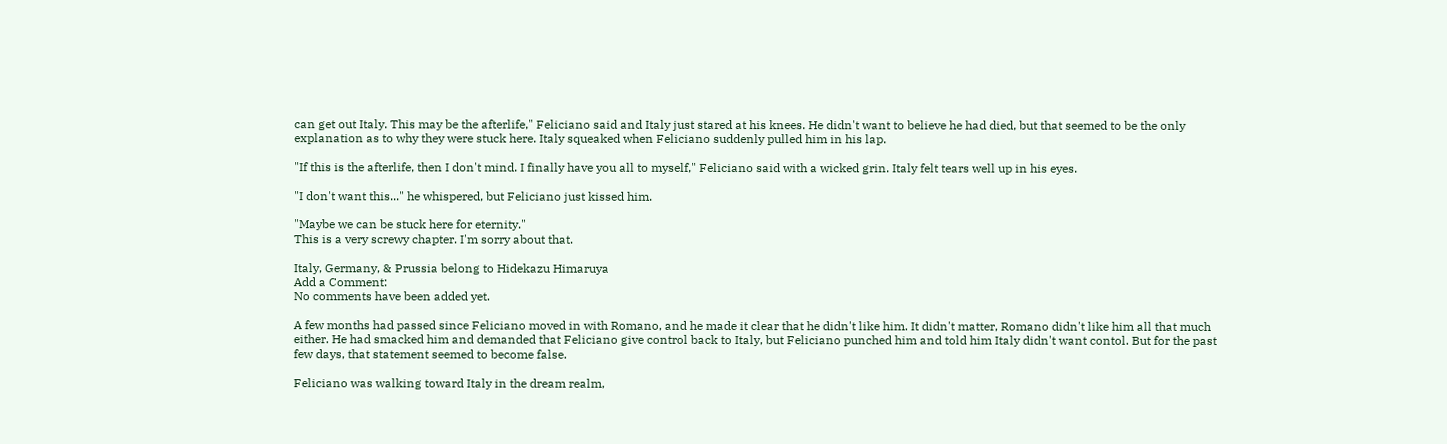can get out Italy. This may be the afterlife," Feliciano said and Italy just stared at his knees. He didn't want to believe he had died, but that seemed to be the only explanation as to why they were stuck here. Italy squeaked when Feliciano suddenly pulled him in his lap.

"If this is the afterlife, then I don't mind. I finally have you all to myself," Feliciano said with a wicked grin. Italy felt tears well up in his eyes.

"I don't want this..." he whispered, but Feliciano just kissed him.

"Maybe we can be stuck here for eternity."
This is a very screwy chapter. I'm sorry about that.

Italy, Germany, & Prussia belong to Hidekazu Himaruya
Add a Comment:
No comments have been added yet.

A few months had passed since Feliciano moved in with Romano, and he made it clear that he didn't like him. It didn't matter, Romano didn't like him all that much either. He had smacked him and demanded that Feliciano give control back to Italy, but Feliciano punched him and told him Italy didn't want contol. But for the past few days, that statement seemed to become false.

Feliciano was walking toward Italy in the dream realm,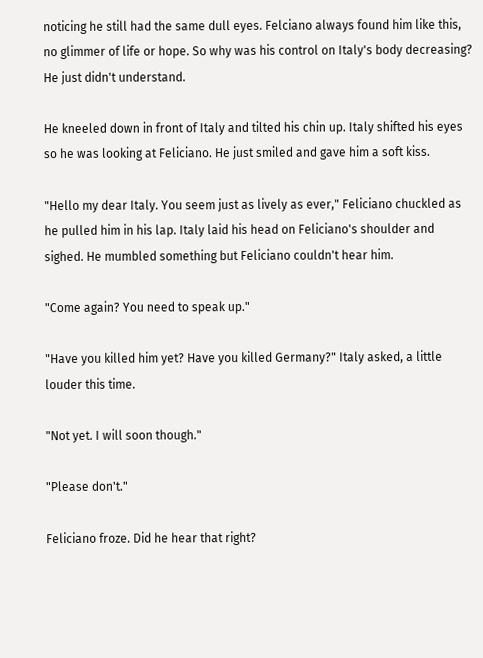noticing he still had the same dull eyes. Felciano always found him like this, no glimmer of life or hope. So why was his control on Italy's body decreasing? He just didn't understand.

He kneeled down in front of Italy and tilted his chin up. Italy shifted his eyes so he was looking at Feliciano. He just smiled and gave him a soft kiss.

"Hello my dear Italy. You seem just as lively as ever," Feliciano chuckled as he pulled him in his lap. Italy laid his head on Feliciano's shoulder and sighed. He mumbled something but Feliciano couldn't hear him.

"Come again? You need to speak up."

"Have you killed him yet? Have you killed Germany?" Italy asked, a little louder this time.

"Not yet. I will soon though."

"Please don't."

Feliciano froze. Did he hear that right?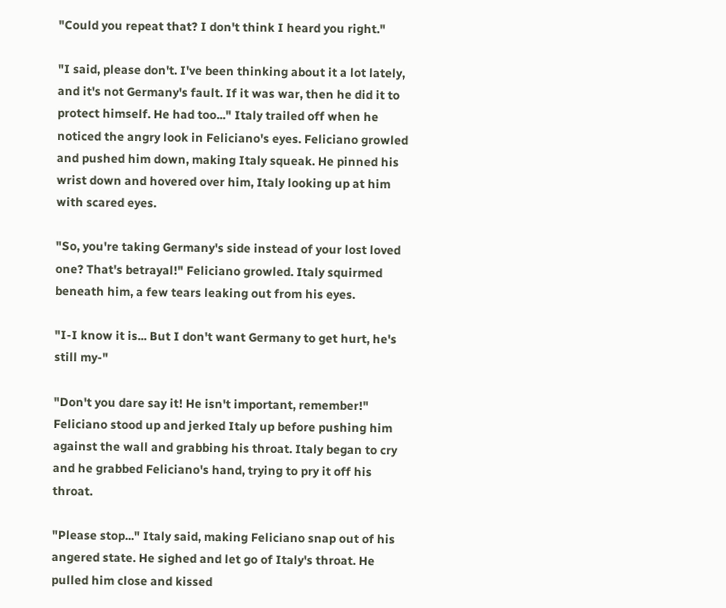"Could you repeat that? I don't think I heard you right."

"I said, please don't. I've been thinking about it a lot lately, and it's not Germany's fault. If it was war, then he did it to protect himself. He had too..." Italy trailed off when he noticed the angry look in Feliciano's eyes. Feliciano growled and pushed him down, making Italy squeak. He pinned his wrist down and hovered over him, Italy looking up at him with scared eyes.

"So, you're taking Germany's side instead of your lost loved one? That's betrayal!" Feliciano growled. Italy squirmed beneath him, a few tears leaking out from his eyes.

"I-I know it is... But I don't want Germany to get hurt, he's still my-"

"Don't you dare say it! He isn't important, remember!" Feliciano stood up and jerked Italy up before pushing him against the wall and grabbing his throat. Italy began to cry and he grabbed Feliciano's hand, trying to pry it off his throat.

"Please stop..." Italy said, making Feliciano snap out of his angered state. He sighed and let go of Italy's throat. He pulled him close and kissed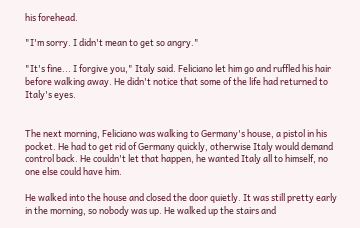his forehead.

"I'm sorry. I didn't mean to get so angry."

"It's fine... I forgive you," Italy said. Feliciano let him go and ruffled his hair before walking away. He didn't notice that some of the life had returned to Italy's eyes.


The next morning, Feliciano was walking to Germany's house, a pistol in his pocket. He had to get rid of Germany quickly, otherwise Italy would demand control back. He couldn't let that happen, he wanted Italy all to himself, no one else could have him.

He walked into the house and closed the door quietly. It was still pretty early in the morning, so nobody was up. He walked up the stairs and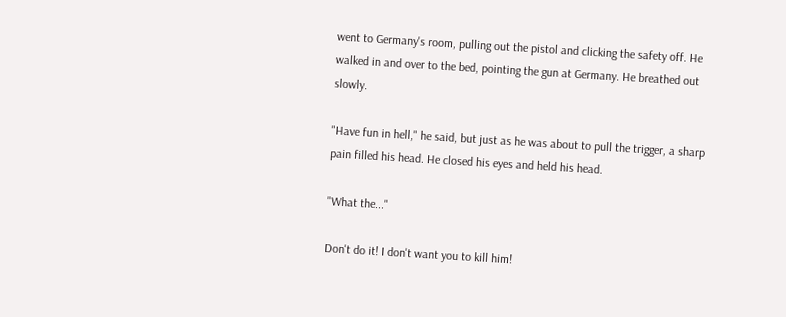went to Germany's room, pulling out the pistol and clicking the safety off. He walked in and over to the bed, pointing the gun at Germany. He breathed out slowly.

"Have fun in hell," he said, but just as he was about to pull the trigger, a sharp pain filled his head. He closed his eyes and held his head.

"What the..."

Don't do it! I don't want you to kill him!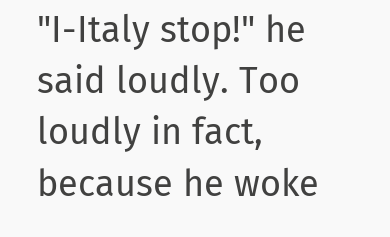"I-Italy stop!" he said loudly. Too loudly in fact, because he woke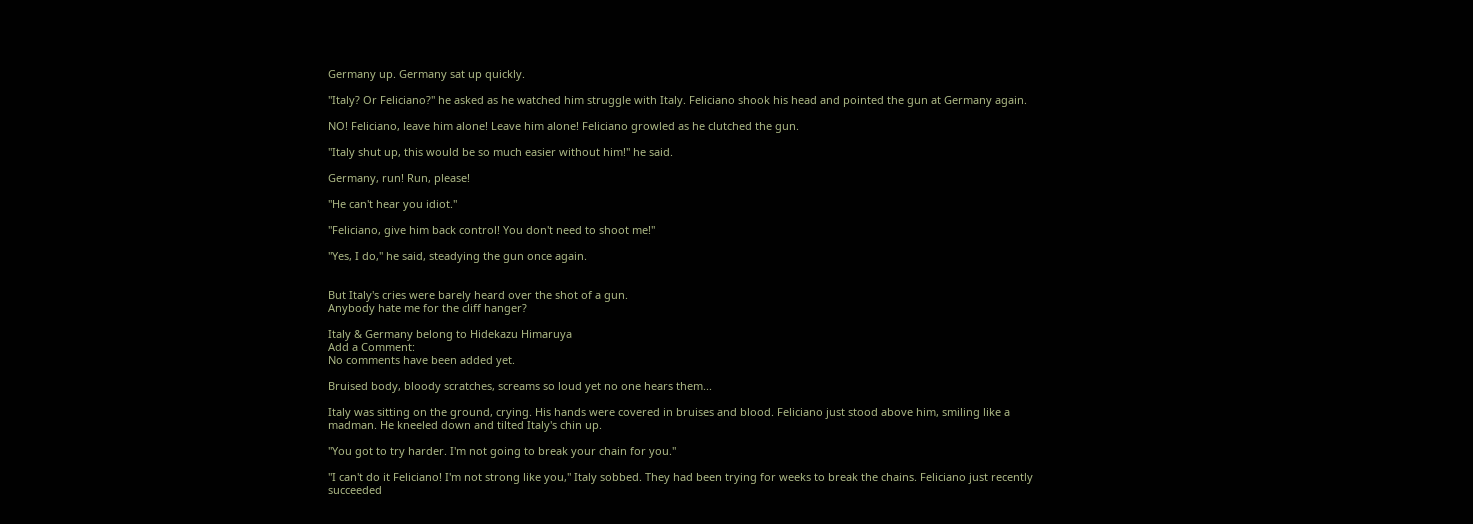Germany up. Germany sat up quickly.

"Italy? Or Feliciano?" he asked as he watched him struggle with Italy. Feliciano shook his head and pointed the gun at Germany again.

NO! Feliciano, leave him alone! Leave him alone! Feliciano growled as he clutched the gun.

"Italy shut up, this would be so much easier without him!" he said.

Germany, run! Run, please!

"He can't hear you idiot."

"Feliciano, give him back control! You don't need to shoot me!"

"Yes, I do," he said, steadying the gun once again.


But Italy's cries were barely heard over the shot of a gun.
Anybody hate me for the cliff hanger?

Italy & Germany belong to Hidekazu Himaruya
Add a Comment:
No comments have been added yet.

Bruised body, bloody scratches, screams so loud yet no one hears them...

Italy was sitting on the ground, crying. His hands were covered in bruises and blood. Feliciano just stood above him, smiling like a madman. He kneeled down and tilted Italy's chin up.

"You got to try harder. I'm not going to break your chain for you."

"I can't do it Feliciano! I'm not strong like you," Italy sobbed. They had been trying for weeks to break the chains. Feliciano just recently succeeded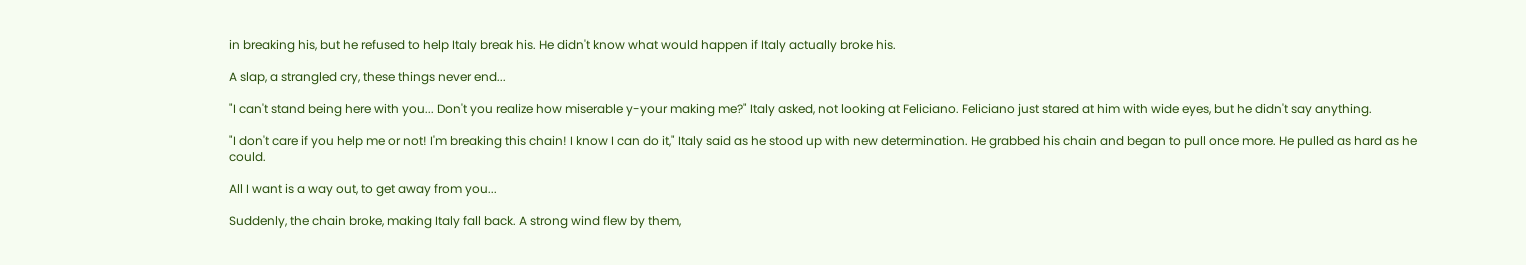in breaking his, but he refused to help Italy break his. He didn't know what would happen if Italy actually broke his.

A slap, a strangled cry, these things never end...

"I can't stand being here with you... Don't you realize how miserable y-your making me?" Italy asked, not looking at Feliciano. Feliciano just stared at him with wide eyes, but he didn't say anything.

"I don't care if you help me or not! I'm breaking this chain! I know I can do it," Italy said as he stood up with new determination. He grabbed his chain and began to pull once more. He pulled as hard as he could.

All I want is a way out, to get away from you...

Suddenly, the chain broke, making Italy fall back. A strong wind flew by them,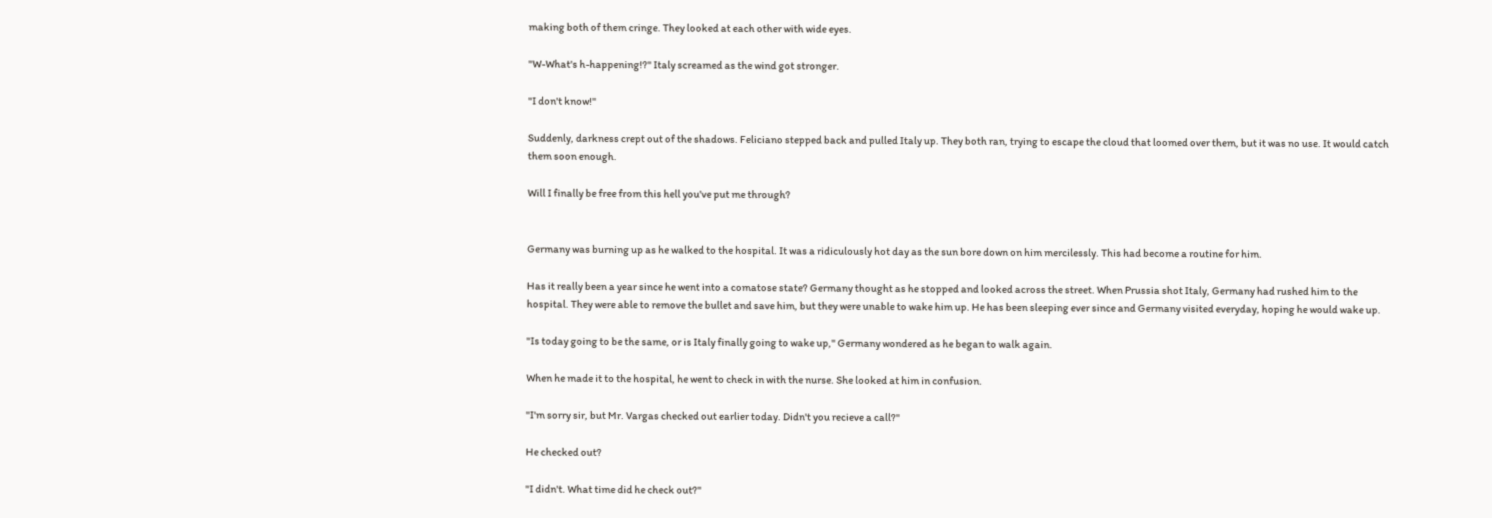making both of them cringe. They looked at each other with wide eyes.

"W-What's h-happening!?" Italy screamed as the wind got stronger.

"I don't know!"

Suddenly, darkness crept out of the shadows. Feliciano stepped back and pulled Italy up. They both ran, trying to escape the cloud that loomed over them, but it was no use. It would catch them soon enough.

Will I finally be free from this hell you've put me through?


Germany was burning up as he walked to the hospital. It was a ridiculously hot day as the sun bore down on him mercilessly. This had become a routine for him.

Has it really been a year since he went into a comatose state? Germany thought as he stopped and looked across the street. When Prussia shot Italy, Germany had rushed him to the hospital. They were able to remove the bullet and save him, but they were unable to wake him up. He has been sleeping ever since and Germany visited everyday, hoping he would wake up.

"Is today going to be the same, or is Italy finally going to wake up," Germany wondered as he began to walk again.

When he made it to the hospital, he went to check in with the nurse. She looked at him in confusion.

"I'm sorry sir, but Mr. Vargas checked out earlier today. Didn't you recieve a call?"

He checked out?

"I didn't. What time did he check out?"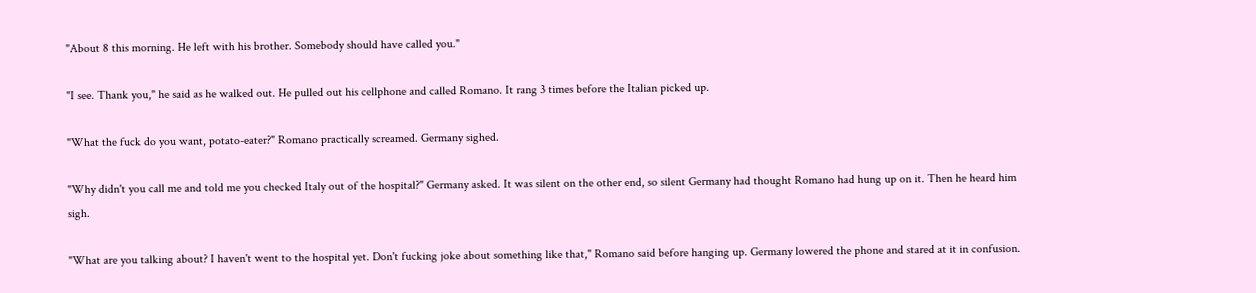"About 8 this morning. He left with his brother. Somebody should have called you."

"I see. Thank you," he said as he walked out. He pulled out his cellphone and called Romano. It rang 3 times before the Italian picked up.

"What the fuck do you want, potato-eater?" Romano practically screamed. Germany sighed.

"Why didn't you call me and told me you checked Italy out of the hospital?" Germany asked. It was silent on the other end, so silent Germany had thought Romano had hung up on it. Then he heard him sigh.

"What are you talking about? I haven't went to the hospital yet. Don't fucking joke about something like that," Romano said before hanging up. Germany lowered the phone and stared at it in confusion.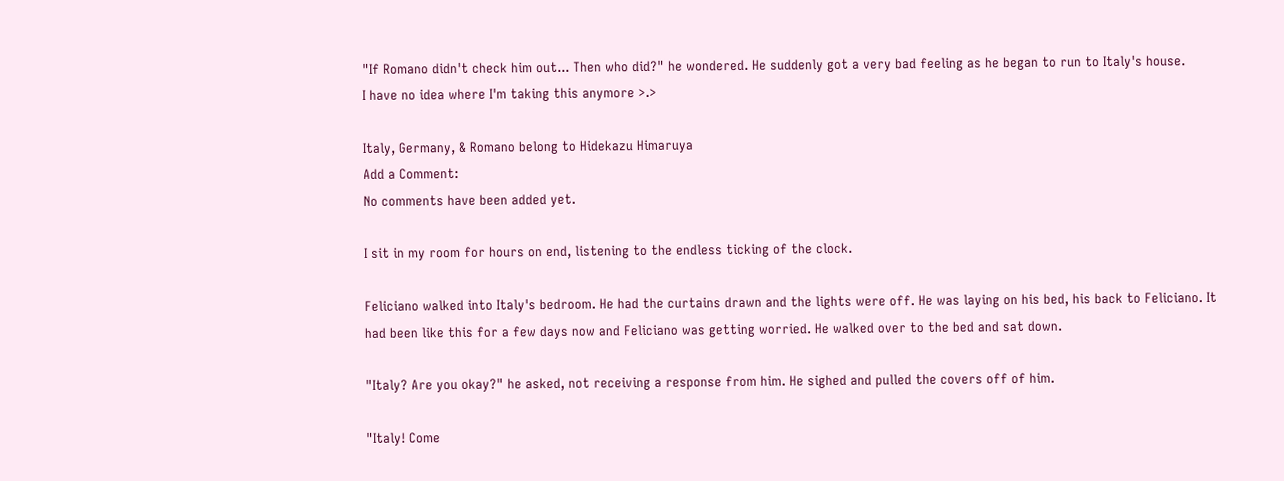"If Romano didn't check him out... Then who did?" he wondered. He suddenly got a very bad feeling as he began to run to Italy's house.
I have no idea where I'm taking this anymore >.>

Italy, Germany, & Romano belong to Hidekazu Himaruya
Add a Comment:
No comments have been added yet.

I sit in my room for hours on end, listening to the endless ticking of the clock.

Feliciano walked into Italy's bedroom. He had the curtains drawn and the lights were off. He was laying on his bed, his back to Feliciano. It had been like this for a few days now and Feliciano was getting worried. He walked over to the bed and sat down.

"Italy? Are you okay?" he asked, not receiving a response from him. He sighed and pulled the covers off of him.

"Italy! Come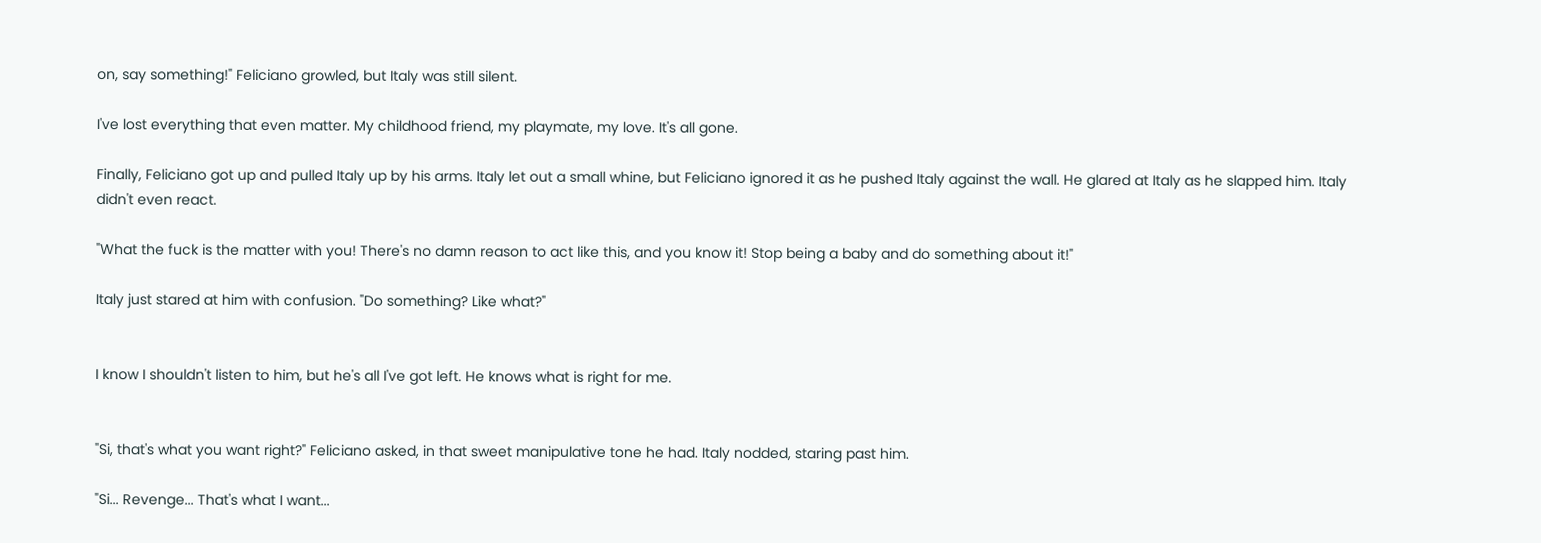on, say something!" Feliciano growled, but Italy was still silent.

I've lost everything that even matter. My childhood friend, my playmate, my love. It's all gone.

Finally, Feliciano got up and pulled Italy up by his arms. Italy let out a small whine, but Feliciano ignored it as he pushed Italy against the wall. He glared at Italy as he slapped him. Italy didn't even react.

"What the fuck is the matter with you! There's no damn reason to act like this, and you know it! Stop being a baby and do something about it!"

Italy just stared at him with confusion. "Do something? Like what?"


I know I shouldn't listen to him, but he's all I've got left. He knows what is right for me.


"Si, that's what you want right?" Feliciano asked, in that sweet manipulative tone he had. Italy nodded, staring past him.

"Si... Revenge... That's what I want...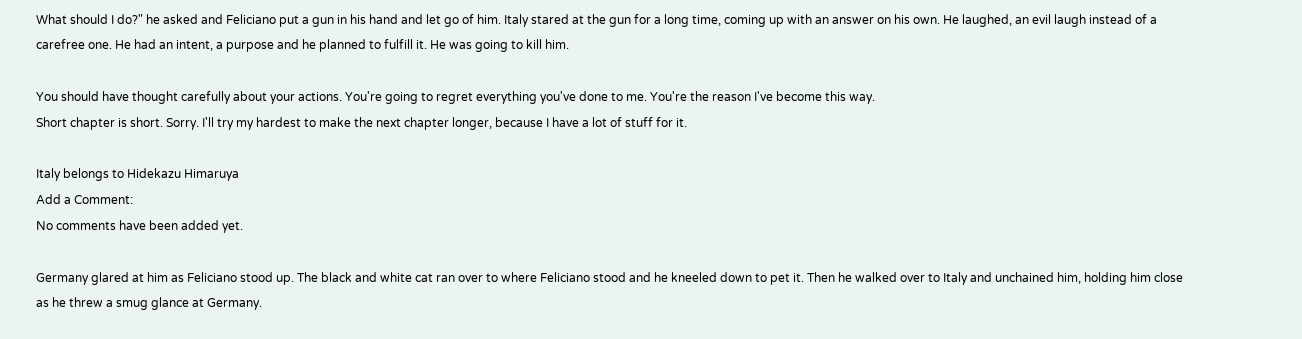What should I do?" he asked and Feliciano put a gun in his hand and let go of him. Italy stared at the gun for a long time, coming up with an answer on his own. He laughed, an evil laugh instead of a carefree one. He had an intent, a purpose and he planned to fulfill it. He was going to kill him.

You should have thought carefully about your actions. You're going to regret everything you've done to me. You're the reason I've become this way.
Short chapter is short. Sorry. I'll try my hardest to make the next chapter longer, because I have a lot of stuff for it.

Italy belongs to Hidekazu Himaruya
Add a Comment:
No comments have been added yet.

Germany glared at him as Feliciano stood up. The black and white cat ran over to where Feliciano stood and he kneeled down to pet it. Then he walked over to Italy and unchained him, holding him close as he threw a smug glance at Germany.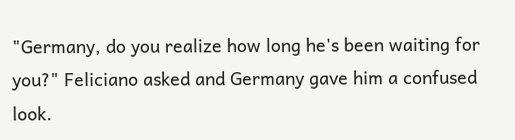"Germany, do you realize how long he's been waiting for you?" Feliciano asked and Germany gave him a confused look.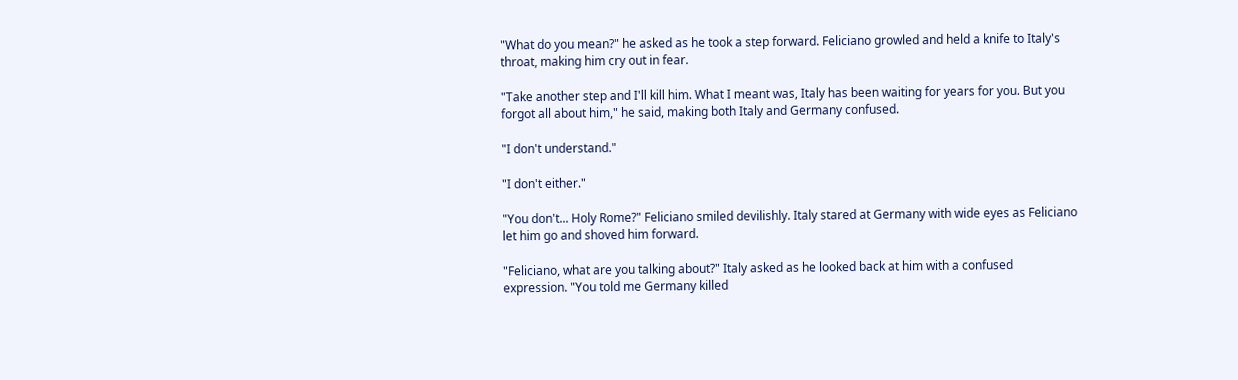"What do you mean?" he asked as he took a step forward. Feliciano growled and held a knife to Italy's throat, making him cry out in fear.

"Take another step and I'll kill him. What I meant was, Italy has been waiting for years for you. But you forgot all about him," he said, making both Italy and Germany confused.

"I don't understand."

"I don't either."

"You don't... Holy Rome?" Feliciano smiled devilishly. Italy stared at Germany with wide eyes as Feliciano let him go and shoved him forward.

"Feliciano, what are you talking about?" Italy asked as he looked back at him with a confused expression. "You told me Germany killed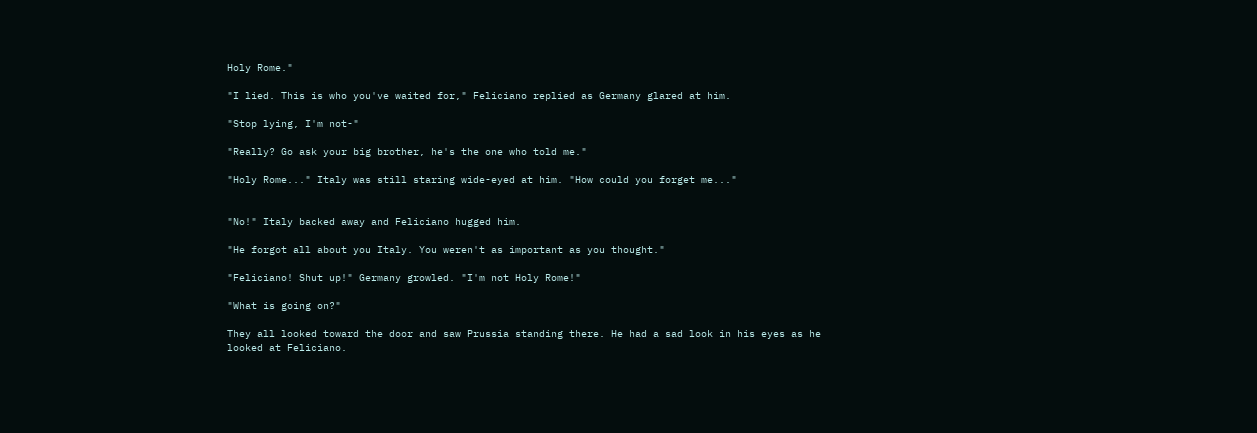Holy Rome."

"I lied. This is who you've waited for," Feliciano replied as Germany glared at him.

"Stop lying, I'm not-"

"Really? Go ask your big brother, he's the one who told me."

"Holy Rome..." Italy was still staring wide-eyed at him. "How could you forget me..."


"No!" Italy backed away and Feliciano hugged him.

"He forgot all about you Italy. You weren't as important as you thought."

"Feliciano! Shut up!" Germany growled. "I'm not Holy Rome!"

"What is going on?"

They all looked toward the door and saw Prussia standing there. He had a sad look in his eyes as he looked at Feliciano.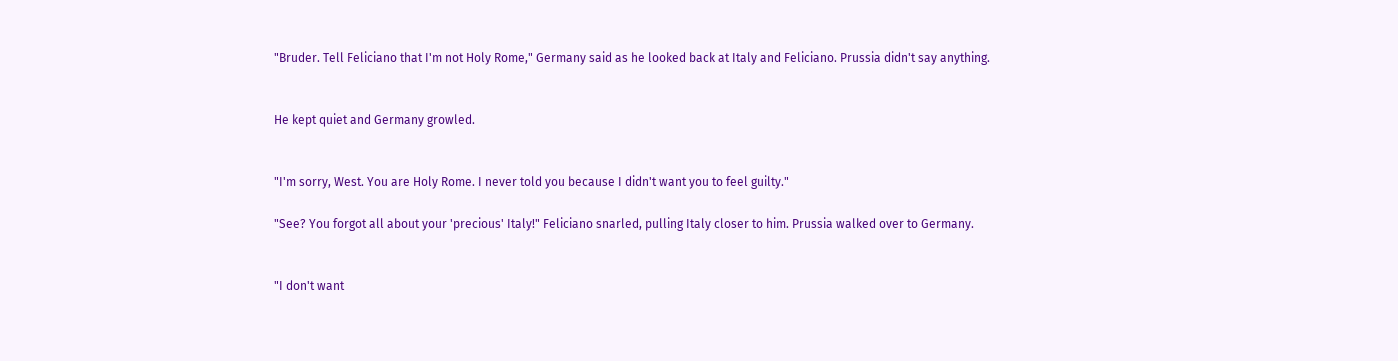"Bruder. Tell Feliciano that I'm not Holy Rome," Germany said as he looked back at Italy and Feliciano. Prussia didn't say anything.


He kept quiet and Germany growled.


"I'm sorry, West. You are Holy Rome. I never told you because I didn't want you to feel guilty."

"See? You forgot all about your 'precious' Italy!" Feliciano snarled, pulling Italy closer to him. Prussia walked over to Germany.


"I don't want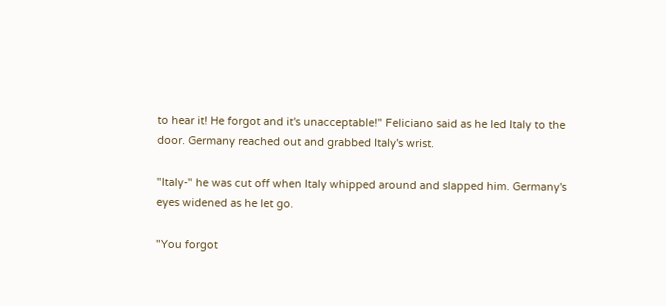to hear it! He forgot and it's unacceptable!" Feliciano said as he led Italy to the door. Germany reached out and grabbed Italy's wrist.

"Italy-" he was cut off when Italy whipped around and slapped him. Germany's eyes widened as he let go.

"You forgot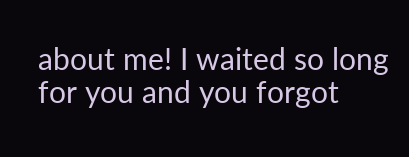about me! I waited so long for you and you forgot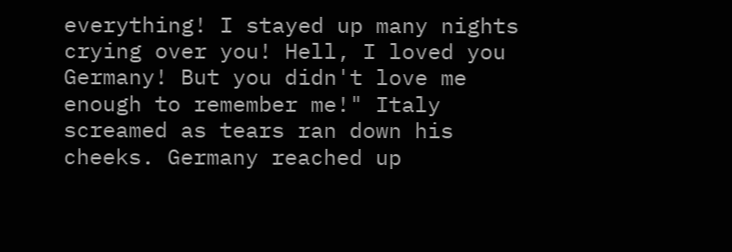everything! I stayed up many nights crying over you! Hell, I loved you Germany! But you didn't love me enough to remember me!" Italy screamed as tears ran down his cheeks. Germany reached up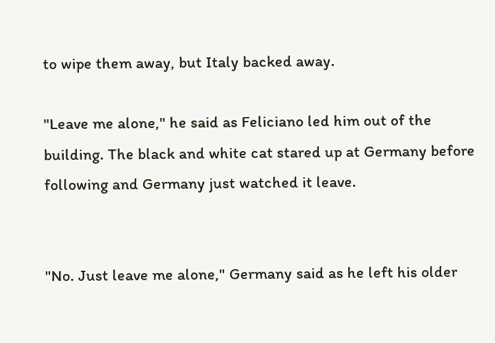to wipe them away, but Italy backed away.

"Leave me alone," he said as Feliciano led him out of the building. The black and white cat stared up at Germany before following and Germany just watched it leave.


"No. Just leave me alone," Germany said as he left his older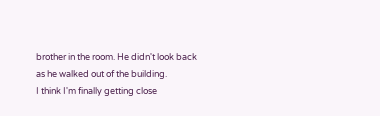brother in the room. He didn't look back as he walked out of the building.
I think I'm finally getting close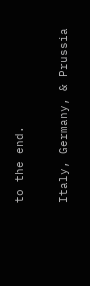to the end.

Italy, Germany, & Prussia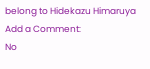belong to Hidekazu Himaruya
Add a Comment:
No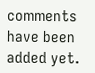comments have been added yet.